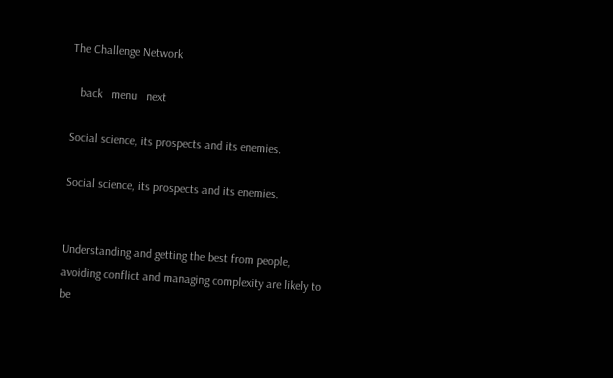The Challenge Network

   back   menu   next

Social science, its prospects and its enemies.

Social science, its prospects and its enemies.


Understanding and getting the best from people, avoiding conflict and managing complexity are likely to be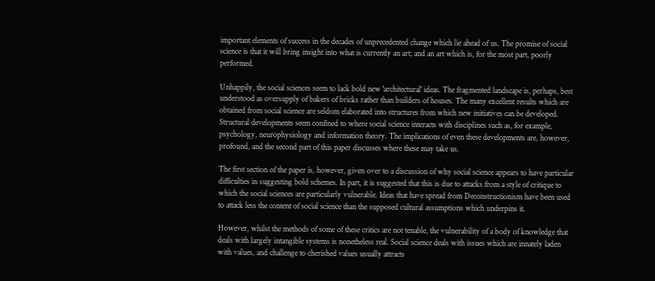important elements of success in the decades of unprecedented change which lie ahead of us. The promise of social science is that it will bring insight into what is currently an art; and an art which is, for the most part, poorly performed.

Unhappily, the social sciences seem to lack bold new 'architectural' ideas. The fragmented landscape is, perhaps, best understood as oversupply of bakers of bricks rather than builders of houses. The many excellent results which are obtained from social science are seldom elaborated into structures from which new initiatives can be developed. Structural developments seem confined to where social science interacts with disciplines such as, for example, psychology, neurophysiology and information theory. The implications of even these developments are, however, profound, and the second part of this paper discusses where these may take us.

The first section of the paper is, however, given over to a discussion of why social science appears to have particular difficulties in suggesting bold schemes. In part, it is suggested that this is due to attacks from a style of critique to which the social sciences are particularly vulnerable. Ideas that have spread from Deconstructionism have been used to attack less the content of social science than the supposed cultural assumptions which underpins it.

However, whilst the methods of some of these critics are not tenable, the vulnerability of a body of knowledge that deals with largely intangible systems is nonetheless real. Social science deals with issues which are innately laden with values, and challenge to cherished values usually attracts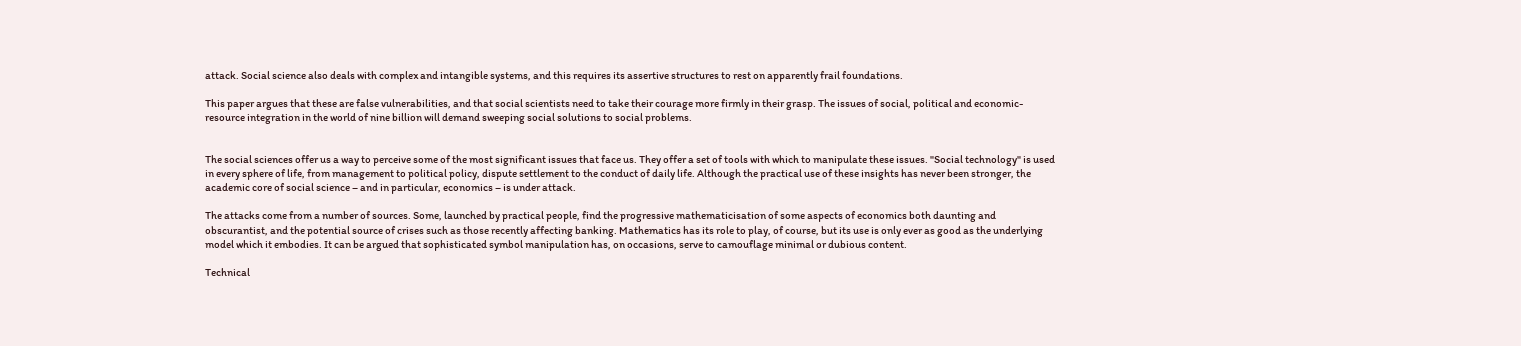attack. Social science also deals with complex and intangible systems, and this requires its assertive structures to rest on apparently frail foundations.

This paper argues that these are false vulnerabilities, and that social scientists need to take their courage more firmly in their grasp. The issues of social, political and economic-resource integration in the world of nine billion will demand sweeping social solutions to social problems.


The social sciences offer us a way to perceive some of the most significant issues that face us. They offer a set of tools with which to manipulate these issues. "Social technology" is used in every sphere of life, from management to political policy, dispute settlement to the conduct of daily life. Although the practical use of these insights has never been stronger, the academic core of social science – and in particular, economics – is under attack.

The attacks come from a number of sources. Some, launched by practical people, find the progressive mathematicisation of some aspects of economics both daunting and obscurantist, and the potential source of crises such as those recently affecting banking. Mathematics has its role to play, of course, but its use is only ever as good as the underlying model which it embodies. It can be argued that sophisticated symbol manipulation has, on occasions, serve to camouflage minimal or dubious content.

Technical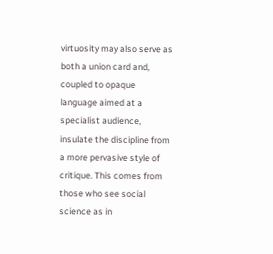virtuosity may also serve as both a union card and, coupled to opaque language aimed at a specialist audience, insulate the discipline from a more pervasive style of critique. This comes from those who see social science as in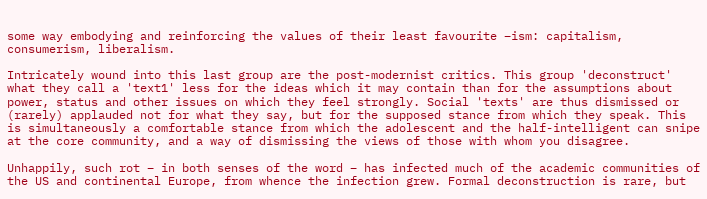some way embodying and reinforcing the values of their least favourite –ism: capitalism, consumerism, liberalism.

Intricately wound into this last group are the post-modernist critics. This group 'deconstruct' what they call a 'text1' less for the ideas which it may contain than for the assumptions about power, status and other issues on which they feel strongly. Social 'texts' are thus dismissed or (rarely) applauded not for what they say, but for the supposed stance from which they speak. This is simultaneously a comfortable stance from which the adolescent and the half-intelligent can snipe at the core community, and a way of dismissing the views of those with whom you disagree.

Unhappily, such rot – in both senses of the word – has infected much of the academic communities of the US and continental Europe, from whence the infection grew. Formal deconstruction is rare, but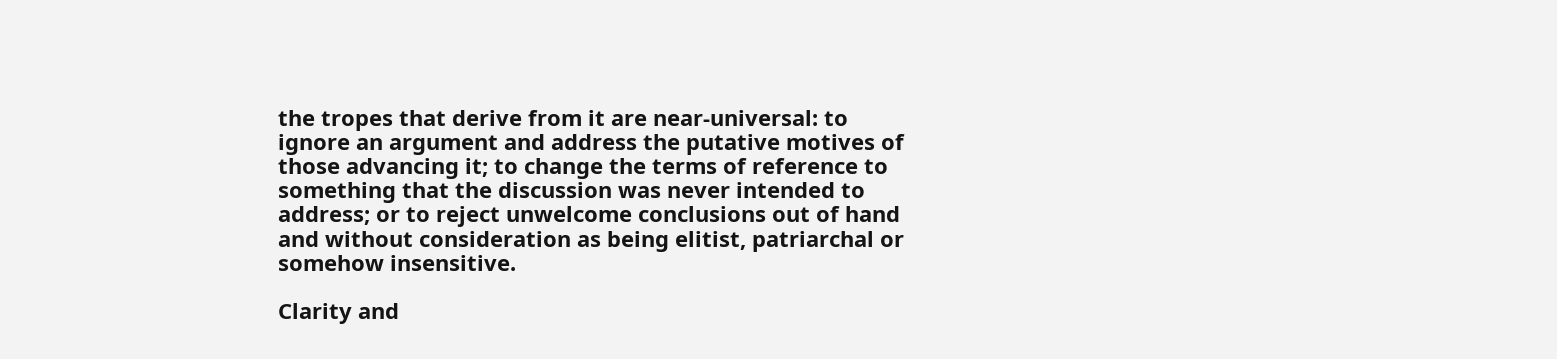the tropes that derive from it are near-universal: to ignore an argument and address the putative motives of those advancing it; to change the terms of reference to something that the discussion was never intended to address; or to reject unwelcome conclusions out of hand and without consideration as being elitist, patriarchal or somehow insensitive.

Clarity and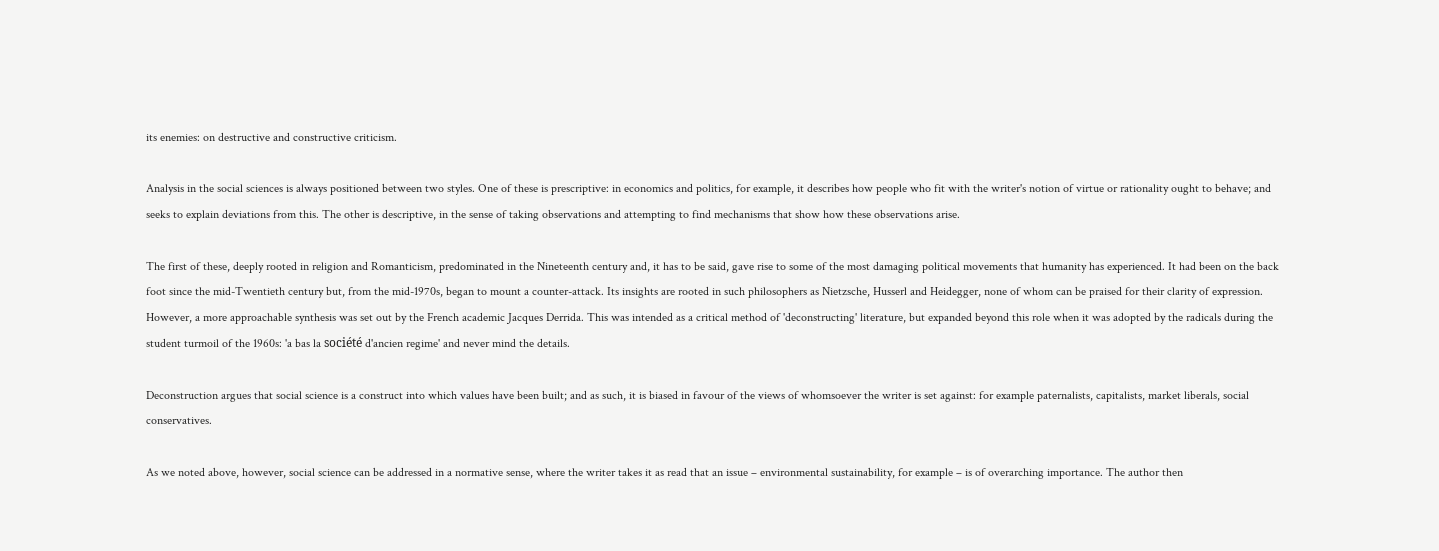its enemies: on destructive and constructive criticism.

Analysis in the social sciences is always positioned between two styles. One of these is prescriptive: in economics and politics, for example, it describes how people who fit with the writer's notion of virtue or rationality ought to behave; and seeks to explain deviations from this. The other is descriptive, in the sense of taking observations and attempting to find mechanisms that show how these observations arise.

The first of these, deeply rooted in religion and Romanticism, predominated in the Nineteenth century and, it has to be said, gave rise to some of the most damaging political movements that humanity has experienced. It had been on the back foot since the mid-Twentieth century but, from the mid-1970s, began to mount a counter-attack. Its insights are rooted in such philosophers as Nietzsche, Husserl and Heidegger, none of whom can be praised for their clarity of expression. However, a more approachable synthesis was set out by the French academic Jacques Derrida. This was intended as a critical method of 'deconstructing' literature, but expanded beyond this role when it was adopted by the radicals during the student turmoil of the 1960s: 'a bas la société d'ancien regime' and never mind the details.

Deconstruction argues that social science is a construct into which values have been built; and as such, it is biased in favour of the views of whomsoever the writer is set against: for example paternalists, capitalists, market liberals, social conservatives.

As we noted above, however, social science can be addressed in a normative sense, where the writer takes it as read that an issue – environmental sustainability, for example – is of overarching importance. The author then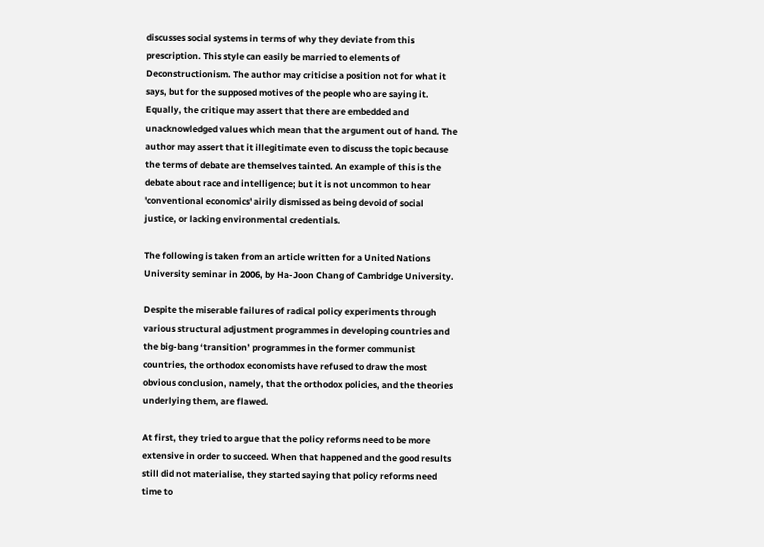discusses social systems in terms of why they deviate from this prescription. This style can easily be married to elements of Deconstructionism. The author may criticise a position not for what it says, but for the supposed motives of the people who are saying it. Equally, the critique may assert that there are embedded and unacknowledged values which mean that the argument out of hand. The author may assert that it illegitimate even to discuss the topic because the terms of debate are themselves tainted. An example of this is the debate about race and intelligence; but it is not uncommon to hear 'conventional economics' airily dismissed as being devoid of social justice, or lacking environmental credentials.

The following is taken from an article written for a United Nations University seminar in 2006, by Ha-Joon Chang of Cambridge University.

Despite the miserable failures of radical policy experiments through various structural adjustment programmes in developing countries and the big-bang ‘transition’ programmes in the former communist countries, the orthodox economists have refused to draw the most obvious conclusion, namely, that the orthodox policies, and the theories underlying them, are flawed.

At first, they tried to argue that the policy reforms need to be more extensive in order to succeed. When that happened and the good results still did not materialise, they started saying that policy reforms need time to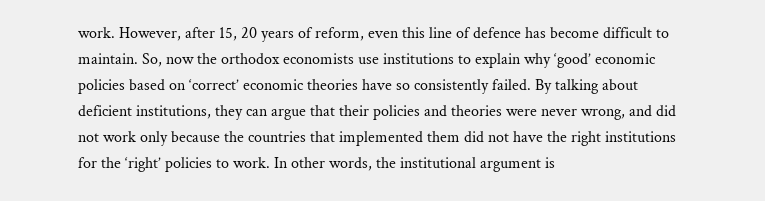work. However, after 15, 20 years of reform, even this line of defence has become difficult to maintain. So, now the orthodox economists use institutions to explain why ‘good’ economic policies based on ‘correct’ economic theories have so consistently failed. By talking about deficient institutions, they can argue that their policies and theories were never wrong, and did not work only because the countries that implemented them did not have the right institutions for the ‘right’ policies to work. In other words, the institutional argument is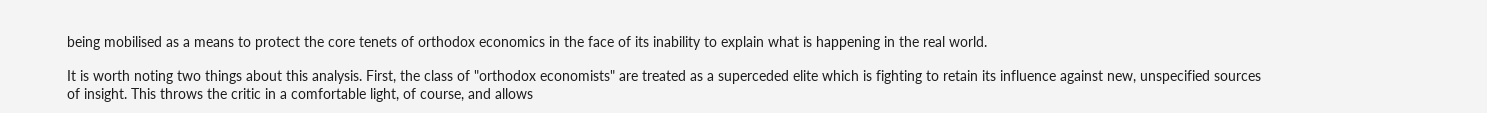being mobilised as a means to protect the core tenets of orthodox economics in the face of its inability to explain what is happening in the real world.

It is worth noting two things about this analysis. First, the class of "orthodox economists" are treated as a superceded elite which is fighting to retain its influence against new, unspecified sources of insight. This throws the critic in a comfortable light, of course, and allows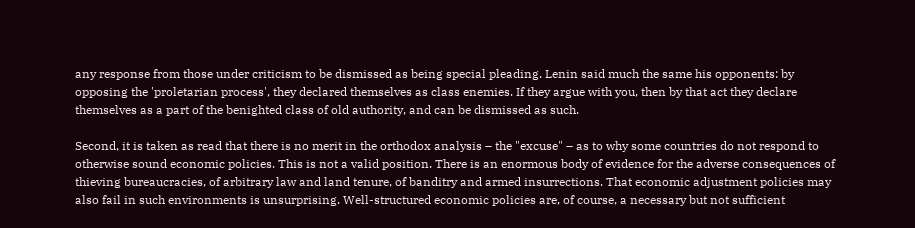any response from those under criticism to be dismissed as being special pleading. Lenin said much the same his opponents: by opposing the 'proletarian process', they declared themselves as class enemies. If they argue with you, then by that act they declare themselves as a part of the benighted class of old authority, and can be dismissed as such.

Second, it is taken as read that there is no merit in the orthodox analysis – the "excuse" – as to why some countries do not respond to otherwise sound economic policies. This is not a valid position. There is an enormous body of evidence for the adverse consequences of thieving bureaucracies, of arbitrary law and land tenure, of banditry and armed insurrections. That economic adjustment policies may also fail in such environments is unsurprising. Well-structured economic policies are, of course, a necessary but not sufficient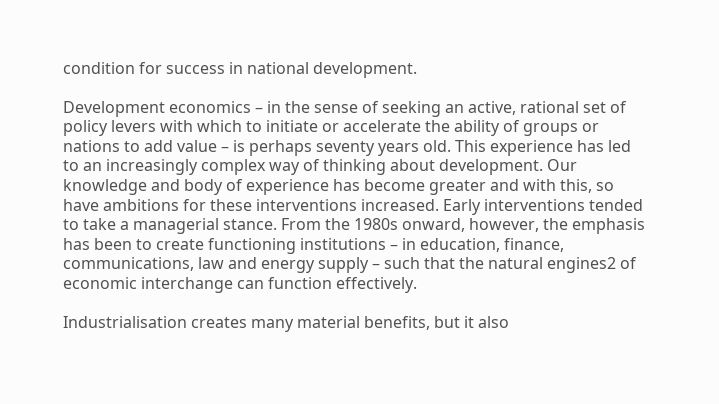condition for success in national development.

Development economics – in the sense of seeking an active, rational set of policy levers with which to initiate or accelerate the ability of groups or nations to add value – is perhaps seventy years old. This experience has led to an increasingly complex way of thinking about development. Our knowledge and body of experience has become greater and with this, so have ambitions for these interventions increased. Early interventions tended to take a managerial stance. From the 1980s onward, however, the emphasis has been to create functioning institutions – in education, finance, communications, law and energy supply – such that the natural engines2 of economic interchange can function effectively.

Industrialisation creates many material benefits, but it also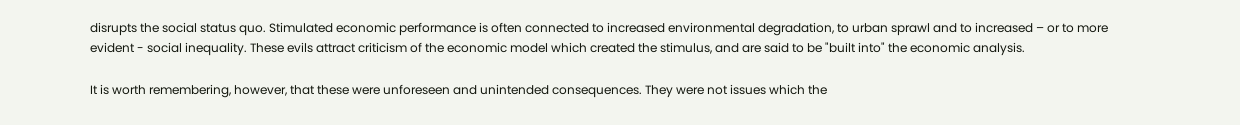disrupts the social status quo. Stimulated economic performance is often connected to increased environmental degradation, to urban sprawl and to increased – or to more evident - social inequality. These evils attract criticism of the economic model which created the stimulus, and are said to be "built into" the economic analysis.

It is worth remembering, however, that these were unforeseen and unintended consequences. They were not issues which the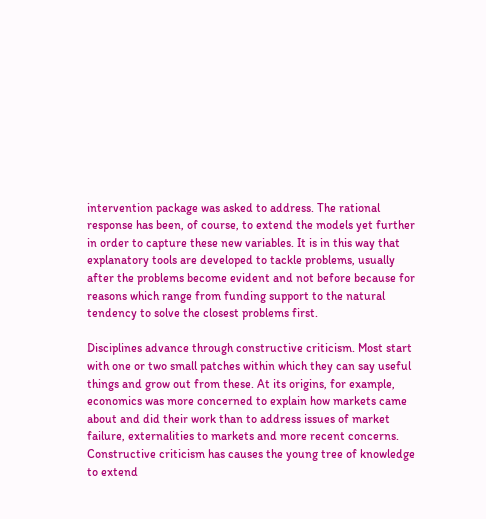intervention package was asked to address. The rational response has been, of course, to extend the models yet further in order to capture these new variables. It is in this way that explanatory tools are developed to tackle problems, usually after the problems become evident and not before because for reasons which range from funding support to the natural tendency to solve the closest problems first.

Disciplines advance through constructive criticism. Most start with one or two small patches within which they can say useful things and grow out from these. At its origins, for example, economics was more concerned to explain how markets came about and did their work than to address issues of market failure, externalities to markets and more recent concerns. Constructive criticism has causes the young tree of knowledge to extend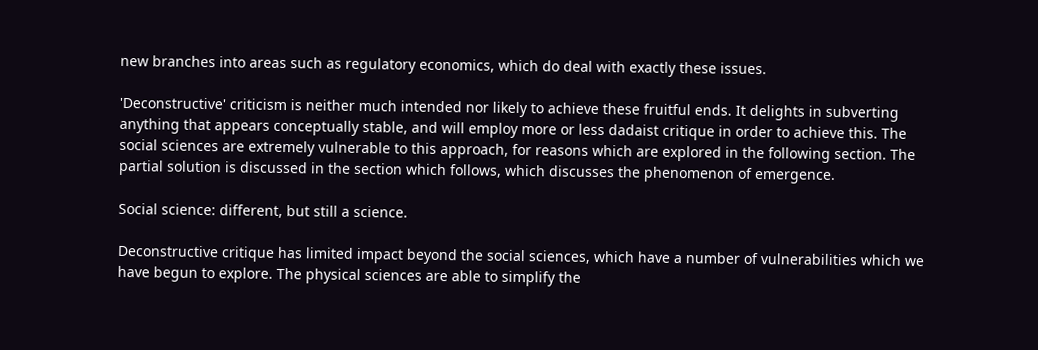new branches into areas such as regulatory economics, which do deal with exactly these issues.

'Deconstructive' criticism is neither much intended nor likely to achieve these fruitful ends. It delights in subverting anything that appears conceptually stable, and will employ more or less dadaist critique in order to achieve this. The social sciences are extremely vulnerable to this approach, for reasons which are explored in the following section. The partial solution is discussed in the section which follows, which discusses the phenomenon of emergence.

Social science: different, but still a science.

Deconstructive critique has limited impact beyond the social sciences, which have a number of vulnerabilities which we have begun to explore. The physical sciences are able to simplify the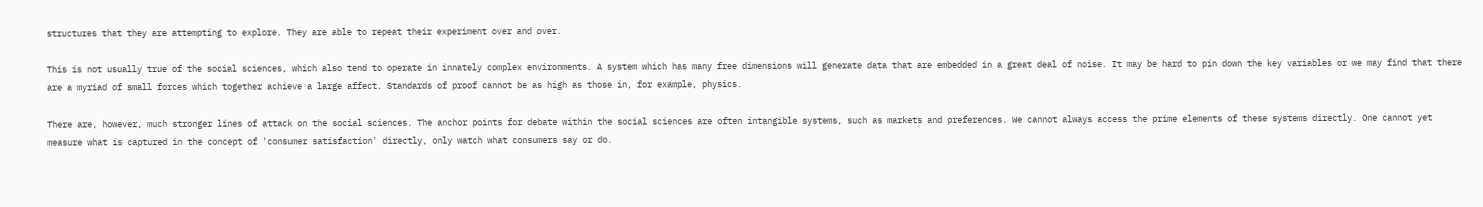structures that they are attempting to explore. They are able to repeat their experiment over and over.

This is not usually true of the social sciences, which also tend to operate in innately complex environments. A system which has many free dimensions will generate data that are embedded in a great deal of noise. It may be hard to pin down the key variables or we may find that there are a myriad of small forces which together achieve a large affect. Standards of proof cannot be as high as those in, for example, physics.

There are, however, much stronger lines of attack on the social sciences. The anchor points for debate within the social sciences are often intangible systems, such as markets and preferences. We cannot always access the prime elements of these systems directly. One cannot yet measure what is captured in the concept of 'consumer satisfaction' directly, only watch what consumers say or do.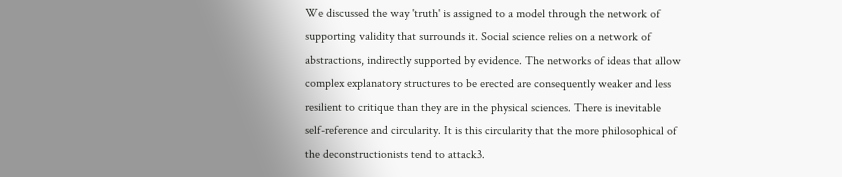We discussed the way 'truth' is assigned to a model through the network of supporting validity that surrounds it. Social science relies on a network of abstractions, indirectly supported by evidence. The networks of ideas that allow complex explanatory structures to be erected are consequently weaker and less resilient to critique than they are in the physical sciences. There is inevitable self-reference and circularity. It is this circularity that the more philosophical of the deconstructionists tend to attack3.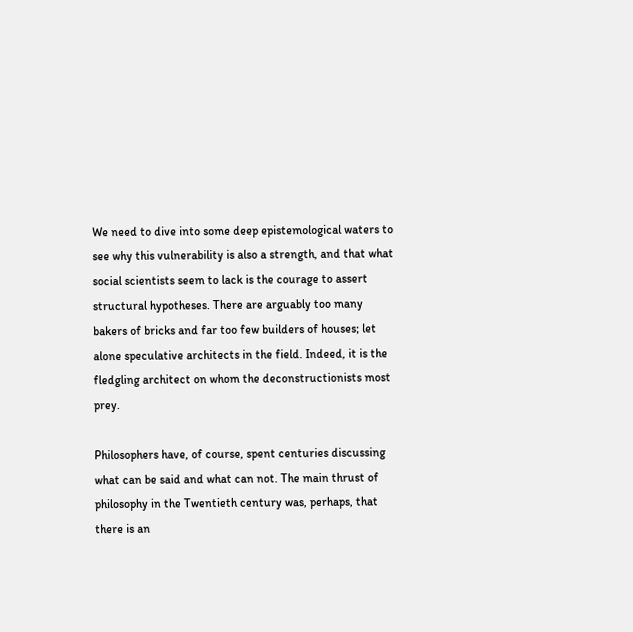We need to dive into some deep epistemological waters to see why this vulnerability is also a strength, and that what social scientists seem to lack is the courage to assert structural hypotheses. There are arguably too many bakers of bricks and far too few builders of houses; let alone speculative architects in the field. Indeed, it is the fledgling architect on whom the deconstructionists most prey.

Philosophers have, of course, spent centuries discussing what can be said and what can not. The main thrust of philosophy in the Twentieth century was, perhaps, that there is an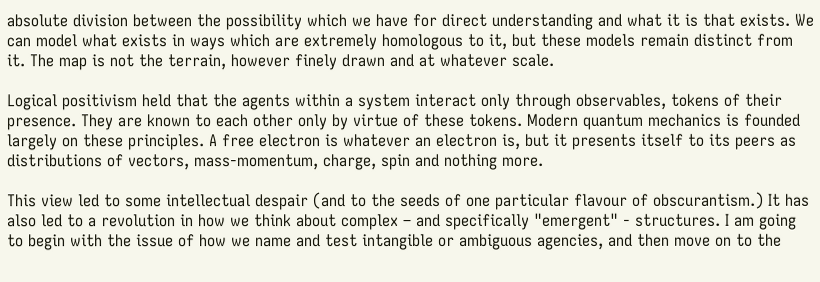absolute division between the possibility which we have for direct understanding and what it is that exists. We can model what exists in ways which are extremely homologous to it, but these models remain distinct from it. The map is not the terrain, however finely drawn and at whatever scale.

Logical positivism held that the agents within a system interact only through observables, tokens of their presence. They are known to each other only by virtue of these tokens. Modern quantum mechanics is founded largely on these principles. A free electron is whatever an electron is, but it presents itself to its peers as distributions of vectors, mass-momentum, charge, spin and nothing more.

This view led to some intellectual despair (and to the seeds of one particular flavour of obscurantism.) It has also led to a revolution in how we think about complex – and specifically "emergent" - structures. I am going to begin with the issue of how we name and test intangible or ambiguous agencies, and then move on to the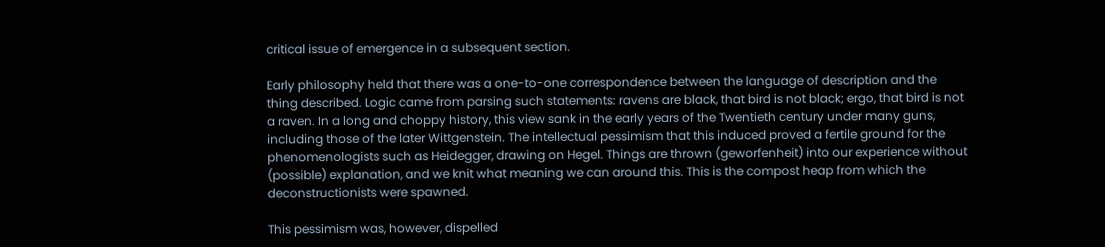critical issue of emergence in a subsequent section.

Early philosophy held that there was a one-to-one correspondence between the language of description and the thing described. Logic came from parsing such statements: ravens are black, that bird is not black; ergo, that bird is not a raven. In a long and choppy history, this view sank in the early years of the Twentieth century under many guns, including those of the later Wittgenstein. The intellectual pessimism that this induced proved a fertile ground for the phenomenologists such as Heidegger, drawing on Hegel. Things are thrown (geworfenheit) into our experience without (possible) explanation, and we knit what meaning we can around this. This is the compost heap from which the deconstructionists were spawned.

This pessimism was, however, dispelled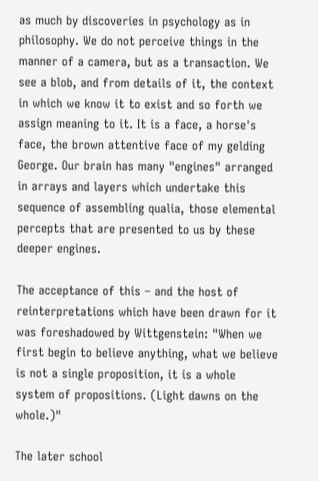as much by discoveries in psychology as in philosophy. We do not perceive things in the manner of a camera, but as a transaction. We see a blob, and from details of it, the context in which we know it to exist and so forth we assign meaning to it. It is a face, a horse's face, the brown attentive face of my gelding George. Our brain has many "engines" arranged in arrays and layers which undertake this sequence of assembling qualia, those elemental percepts that are presented to us by these deeper engines.

The acceptance of this – and the host of reinterpretations which have been drawn for it was foreshadowed by Wittgenstein: "When we first begin to believe anything, what we believe is not a single proposition, it is a whole system of propositions. (Light dawns on the whole.)"

The later school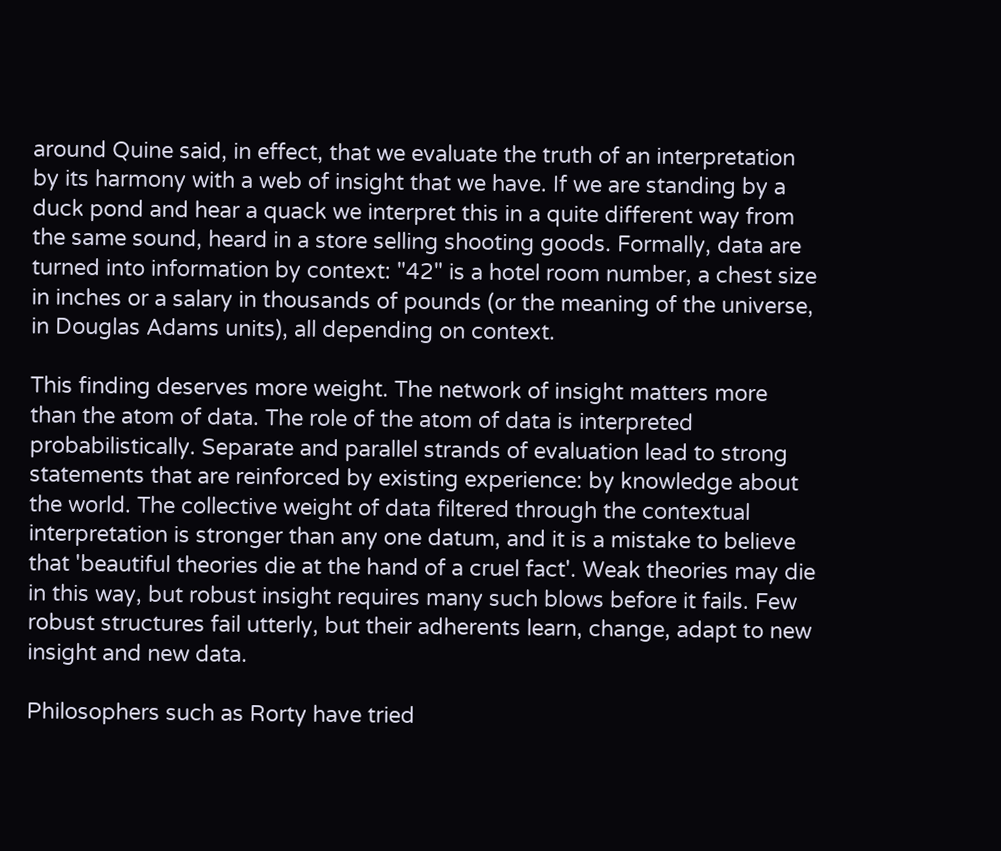around Quine said, in effect, that we evaluate the truth of an interpretation by its harmony with a web of insight that we have. If we are standing by a duck pond and hear a quack we interpret this in a quite different way from the same sound, heard in a store selling shooting goods. Formally, data are turned into information by context: "42" is a hotel room number, a chest size in inches or a salary in thousands of pounds (or the meaning of the universe, in Douglas Adams units), all depending on context.

This finding deserves more weight. The network of insight matters more than the atom of data. The role of the atom of data is interpreted probabilistically. Separate and parallel strands of evaluation lead to strong statements that are reinforced by existing experience: by knowledge about the world. The collective weight of data filtered through the contextual interpretation is stronger than any one datum, and it is a mistake to believe that 'beautiful theories die at the hand of a cruel fact'. Weak theories may die in this way, but robust insight requires many such blows before it fails. Few robust structures fail utterly, but their adherents learn, change, adapt to new insight and new data.

Philosophers such as Rorty have tried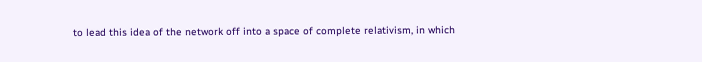to lead this idea of the network off into a space of complete relativism, in which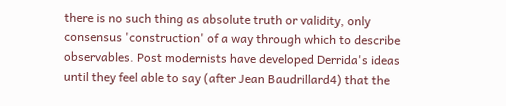there is no such thing as absolute truth or validity, only consensus 'construction' of a way through which to describe observables. Post modernists have developed Derrida's ideas until they feel able to say (after Jean Baudrillard4) that the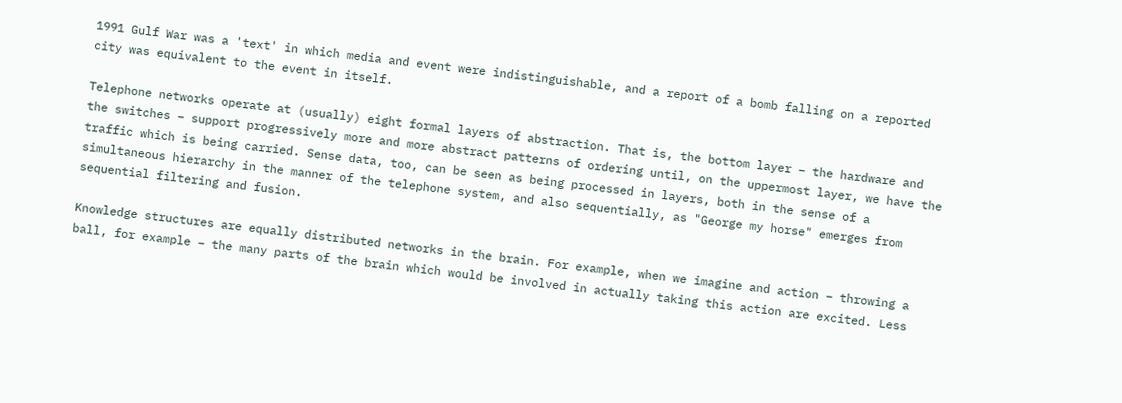1991 Gulf War was a 'text' in which media and event were indistinguishable, and a report of a bomb falling on a reported city was equivalent to the event in itself.

Telephone networks operate at (usually) eight formal layers of abstraction. That is, the bottom layer – the hardware and the switches – support progressively more and more abstract patterns of ordering until, on the uppermost layer, we have the traffic which is being carried. Sense data, too, can be seen as being processed in layers, both in the sense of a simultaneous hierarchy in the manner of the telephone system, and also sequentially, as "George my horse" emerges from sequential filtering and fusion.

Knowledge structures are equally distributed networks in the brain. For example, when we imagine and action – throwing a ball, for example – the many parts of the brain which would be involved in actually taking this action are excited. Less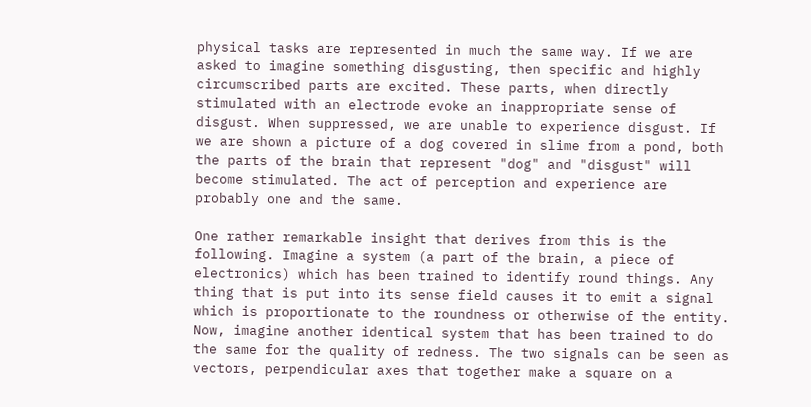physical tasks are represented in much the same way. If we are asked to imagine something disgusting, then specific and highly circumscribed parts are excited. These parts, when directly stimulated with an electrode evoke an inappropriate sense of disgust. When suppressed, we are unable to experience disgust. If we are shown a picture of a dog covered in slime from a pond, both the parts of the brain that represent "dog" and "disgust" will become stimulated. The act of perception and experience are probably one and the same.

One rather remarkable insight that derives from this is the following. Imagine a system (a part of the brain, a piece of electronics) which has been trained to identify round things. Any thing that is put into its sense field causes it to emit a signal which is proportionate to the roundness or otherwise of the entity. Now, imagine another identical system that has been trained to do the same for the quality of redness. The two signals can be seen as vectors, perpendicular axes that together make a square on a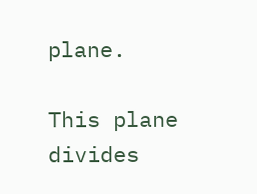plane.

This plane divides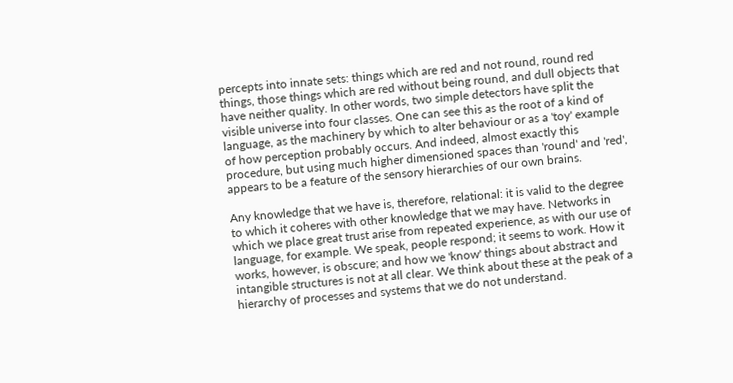percepts into innate sets: things which are red and not round, round red things, those things which are red without being round, and dull objects that have neither quality. In other words, two simple detectors have split the visible universe into four classes. One can see this as the root of a kind of language, as the machinery by which to alter behaviour or as a 'toy' example of how perception probably occurs. And indeed, almost exactly this procedure, but using much higher dimensioned spaces than 'round' and 'red', appears to be a feature of the sensory hierarchies of our own brains.

Any knowledge that we have is, therefore, relational: it is valid to the degree to which it coheres with other knowledge that we may have. Networks in which we place great trust arise from repeated experience, as with our use of language, for example. We speak, people respond; it seems to work. How it works, however, is obscure; and how we 'know' things about abstract and intangible structures is not at all clear. We think about these at the peak of a hierarchy of processes and systems that we do not understand.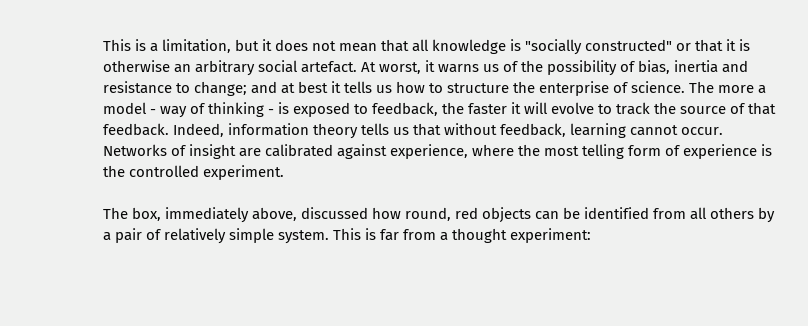This is a limitation, but it does not mean that all knowledge is "socially constructed" or that it is otherwise an arbitrary social artefact. At worst, it warns us of the possibility of bias, inertia and resistance to change; and at best it tells us how to structure the enterprise of science. The more a model - way of thinking - is exposed to feedback, the faster it will evolve to track the source of that feedback. Indeed, information theory tells us that without feedback, learning cannot occur. Networks of insight are calibrated against experience, where the most telling form of experience is the controlled experiment.

The box, immediately above, discussed how round, red objects can be identified from all others by a pair of relatively simple system. This is far from a thought experiment: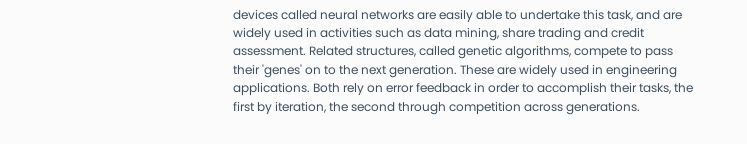devices called neural networks are easily able to undertake this task, and are widely used in activities such as data mining, share trading and credit assessment. Related structures, called genetic algorithms, compete to pass their 'genes' on to the next generation. These are widely used in engineering applications. Both rely on error feedback in order to accomplish their tasks, the first by iteration, the second through competition across generations.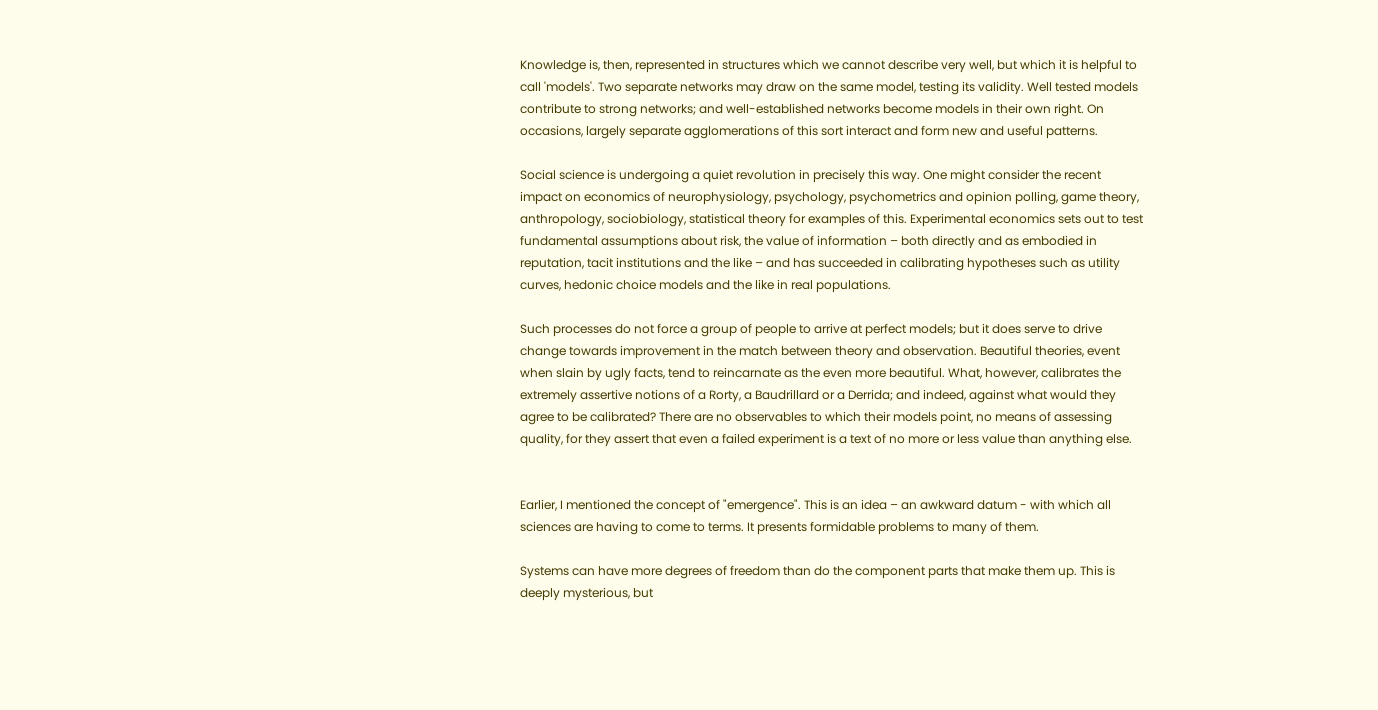Knowledge is, then, represented in structures which we cannot describe very well, but which it is helpful to call 'models'. Two separate networks may draw on the same model, testing its validity. Well tested models contribute to strong networks; and well-established networks become models in their own right. On occasions, largely separate agglomerations of this sort interact and form new and useful patterns.

Social science is undergoing a quiet revolution in precisely this way. One might consider the recent impact on economics of neurophysiology, psychology, psychometrics and opinion polling, game theory, anthropology, sociobiology, statistical theory for examples of this. Experimental economics sets out to test fundamental assumptions about risk, the value of information – both directly and as embodied in reputation, tacit institutions and the like – and has succeeded in calibrating hypotheses such as utility curves, hedonic choice models and the like in real populations.

Such processes do not force a group of people to arrive at perfect models; but it does serve to drive change towards improvement in the match between theory and observation. Beautiful theories, event when slain by ugly facts, tend to reincarnate as the even more beautiful. What, however, calibrates the extremely assertive notions of a Rorty, a Baudrillard or a Derrida; and indeed, against what would they agree to be calibrated? There are no observables to which their models point, no means of assessing quality, for they assert that even a failed experiment is a text of no more or less value than anything else.


Earlier, I mentioned the concept of "emergence". This is an idea – an awkward datum - with which all sciences are having to come to terms. It presents formidable problems to many of them.

Systems can have more degrees of freedom than do the component parts that make them up. This is deeply mysterious, but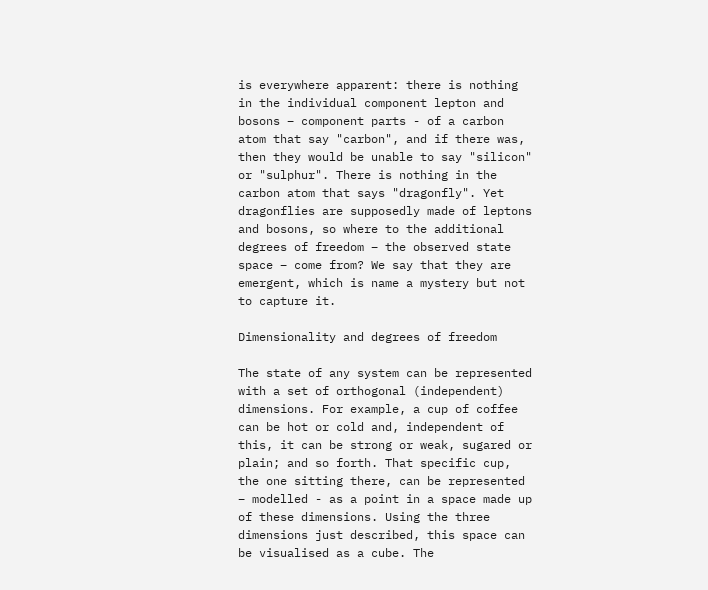is everywhere apparent: there is nothing in the individual component lepton and bosons – component parts - of a carbon atom that say "carbon", and if there was, then they would be unable to say "silicon" or "sulphur". There is nothing in the carbon atom that says "dragonfly". Yet dragonflies are supposedly made of leptons and bosons, so where to the additional degrees of freedom – the observed state space – come from? We say that they are emergent, which is name a mystery but not to capture it.

Dimensionality and degrees of freedom

The state of any system can be represented with a set of orthogonal (independent) dimensions. For example, a cup of coffee can be hot or cold and, independent of this, it can be strong or weak, sugared or plain; and so forth. That specific cup, the one sitting there, can be represented – modelled - as a point in a space made up of these dimensions. Using the three dimensions just described, this space can be visualised as a cube. The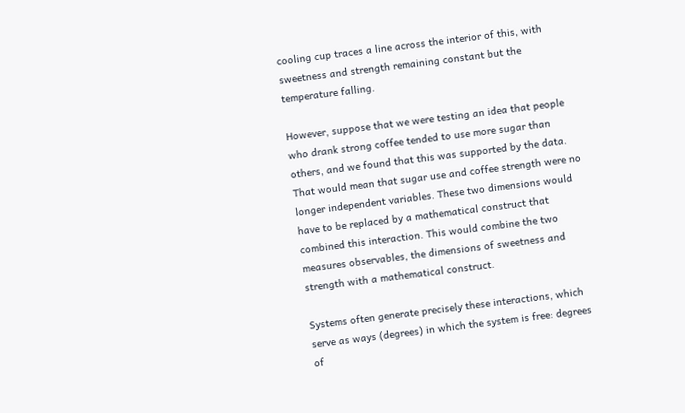cooling cup traces a line across the interior of this, with sweetness and strength remaining constant but the temperature falling.

However, suppose that we were testing an idea that people who drank strong coffee tended to use more sugar than others, and we found that this was supported by the data. That would mean that sugar use and coffee strength were no longer independent variables. These two dimensions would have to be replaced by a mathematical construct that combined this interaction. This would combine the two measures observables, the dimensions of sweetness and strength with a mathematical construct.

Systems often generate precisely these interactions, which serve as ways (degrees) in which the system is free: degrees of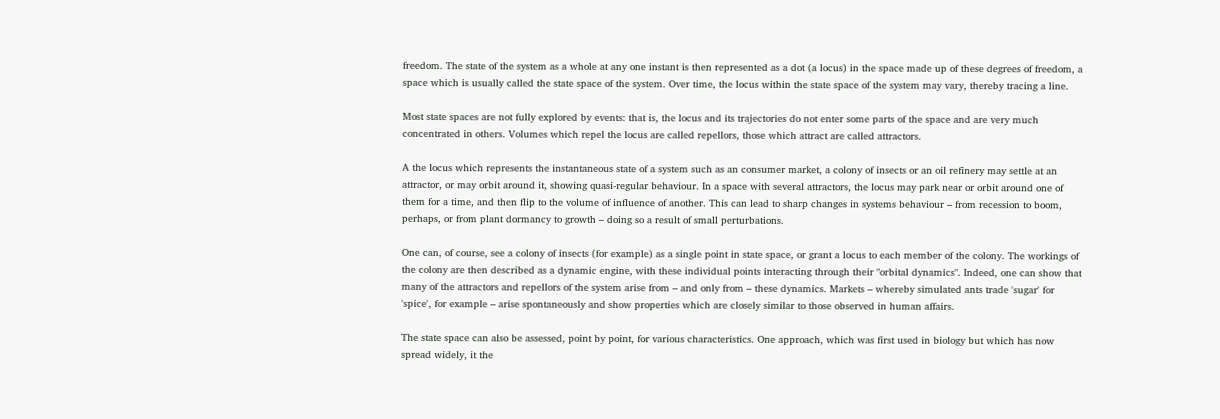freedom. The state of the system as a whole at any one instant is then represented as a dot (a locus) in the space made up of these degrees of freedom, a space which is usually called the state space of the system. Over time, the locus within the state space of the system may vary, thereby tracing a line.

Most state spaces are not fully explored by events: that is, the locus and its trajectories do not enter some parts of the space and are very much concentrated in others. Volumes which repel the locus are called repellors, those which attract are called attractors.

A the locus which represents the instantaneous state of a system such as an consumer market, a colony of insects or an oil refinery may settle at an attractor, or may orbit around it, showing quasi-regular behaviour. In a space with several attractors, the locus may park near or orbit around one of them for a time, and then flip to the volume of influence of another. This can lead to sharp changes in systems behaviour – from recession to boom, perhaps, or from plant dormancy to growth – doing so a result of small perturbations.

One can, of course, see a colony of insects (for example) as a single point in state space, or grant a locus to each member of the colony. The workings of the colony are then described as a dynamic engine, with these individual points interacting through their "orbital dynamics". Indeed, one can show that many of the attractors and repellors of the system arise from – and only from – these dynamics. Markets – whereby simulated ants trade 'sugar' for 'spice', for example – arise spontaneously and show properties which are closely similar to those observed in human affairs.

The state space can also be assessed, point by point, for various characteristics. One approach, which was first used in biology but which has now spread widely, it the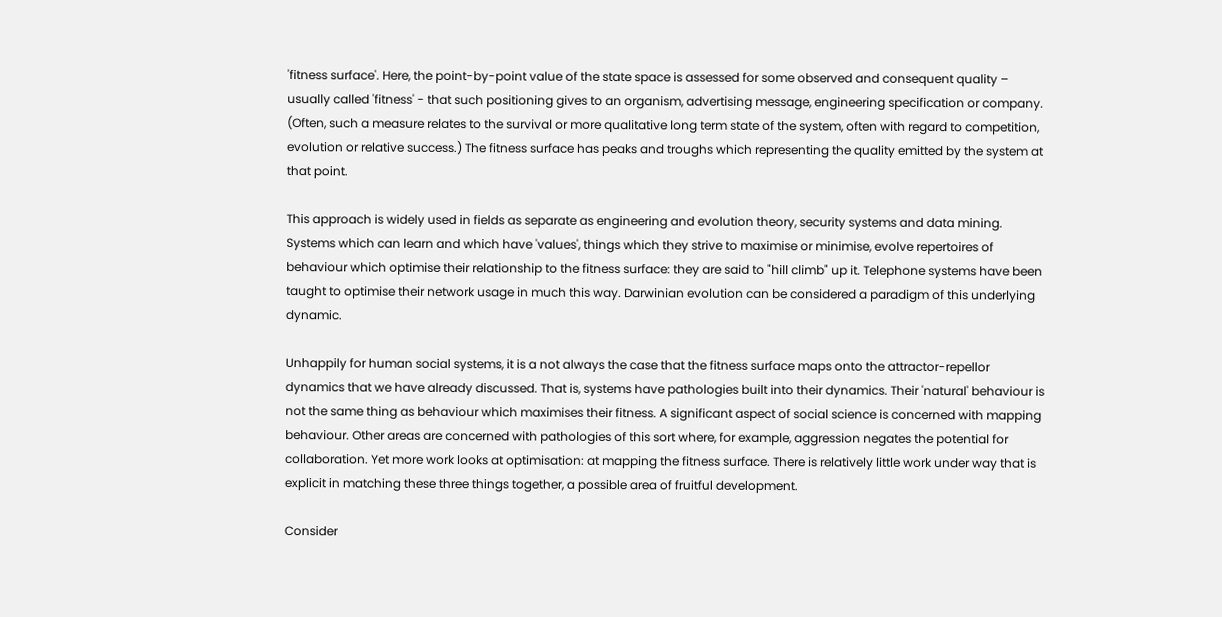'fitness surface'. Here, the point-by-point value of the state space is assessed for some observed and consequent quality – usually called 'fitness' - that such positioning gives to an organism, advertising message, engineering specification or company. (Often, such a measure relates to the survival or more qualitative long term state of the system, often with regard to competition, evolution or relative success.) The fitness surface has peaks and troughs which representing the quality emitted by the system at that point.

This approach is widely used in fields as separate as engineering and evolution theory, security systems and data mining. Systems which can learn and which have 'values', things which they strive to maximise or minimise, evolve repertoires of behaviour which optimise their relationship to the fitness surface: they are said to "hill climb" up it. Telephone systems have been taught to optimise their network usage in much this way. Darwinian evolution can be considered a paradigm of this underlying dynamic.

Unhappily for human social systems, it is a not always the case that the fitness surface maps onto the attractor-repellor dynamics that we have already discussed. That is, systems have pathologies built into their dynamics. Their 'natural' behaviour is not the same thing as behaviour which maximises their fitness. A significant aspect of social science is concerned with mapping behaviour. Other areas are concerned with pathologies of this sort where, for example, aggression negates the potential for collaboration. Yet more work looks at optimisation: at mapping the fitness surface. There is relatively little work under way that is explicit in matching these three things together, a possible area of fruitful development.

Consider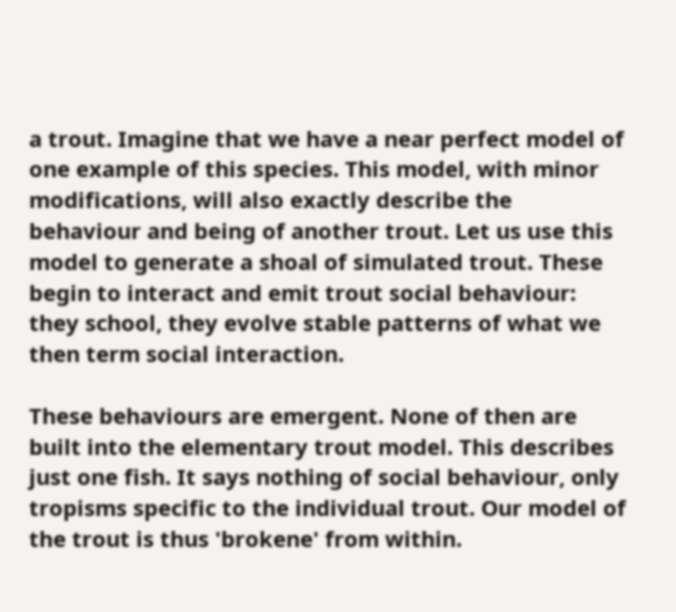a trout. Imagine that we have a near perfect model of one example of this species. This model, with minor modifications, will also exactly describe the behaviour and being of another trout. Let us use this model to generate a shoal of simulated trout. These begin to interact and emit trout social behaviour: they school, they evolve stable patterns of what we then term social interaction.

These behaviours are emergent. None of then are built into the elementary trout model. This describes just one fish. It says nothing of social behaviour, only tropisms specific to the individual trout. Our model of the trout is thus 'brokene' from within.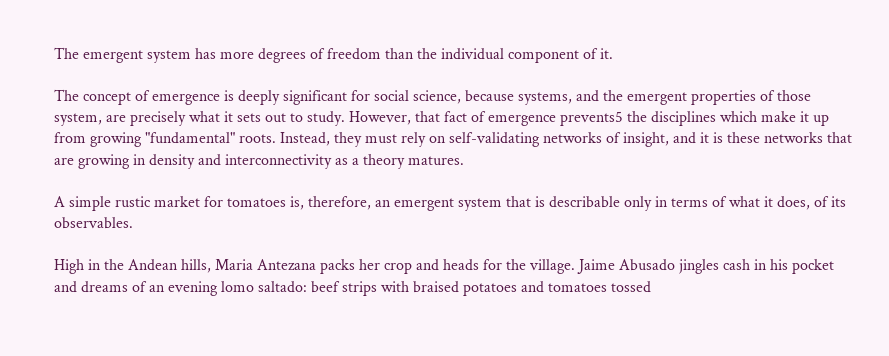The emergent system has more degrees of freedom than the individual component of it.

The concept of emergence is deeply significant for social science, because systems, and the emergent properties of those system, are precisely what it sets out to study. However, that fact of emergence prevents5 the disciplines which make it up from growing "fundamental" roots. Instead, they must rely on self-validating networks of insight, and it is these networks that are growing in density and interconnectivity as a theory matures.

A simple rustic market for tomatoes is, therefore, an emergent system that is describable only in terms of what it does, of its observables.

High in the Andean hills, Maria Antezana packs her crop and heads for the village. Jaime Abusado jingles cash in his pocket and dreams of an evening lomo saltado: beef strips with braised potatoes and tomatoes tossed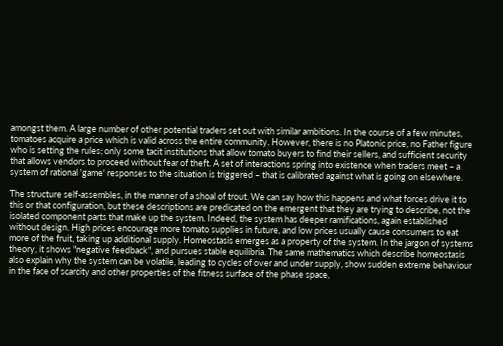amongst them. A large number of other potential traders set out with similar ambitions. In the course of a few minutes, tomatoes acquire a price which is valid across the entire community. However, there is no Platonic price, no Father figure who is setting the rules; only some tacit institutions that allow tomato buyers to find their sellers, and sufficient security that allows vendors to proceed without fear of theft. A set of interactions spring into existence when traders meet – a system of rational 'game' responses to the situation is triggered – that is calibrated against what is going on elsewhere.

The structure self-assembles, in the manner of a shoal of trout. We can say how this happens and what forces drive it to this or that configuration, but these descriptions are predicated on the emergent that they are trying to describe, not the isolated component parts that make up the system. Indeed, the system has deeper ramifications, again established without design. High prices encourage more tomato supplies in future, and low prices usually cause consumers to eat more of the fruit, taking up additional supply. Homeostasis emerges as a property of the system. In the jargon of systems theory, it shows "negative feedback", and pursues stable equilibria. The same mathematics which describe homeostasis also explain why the system can be volatile, leading to cycles of over and under supply, show sudden extreme behaviour in the face of scarcity and other properties of the fitness surface of the phase space,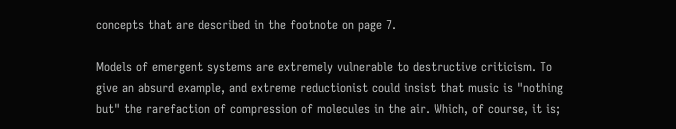concepts that are described in the footnote on page 7.

Models of emergent systems are extremely vulnerable to destructive criticism. To give an absurd example, and extreme reductionist could insist that music is "nothing but" the rarefaction of compression of molecules in the air. Which, of course, it is;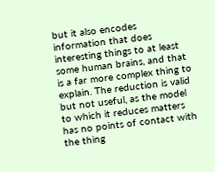but it also encodes information that does interesting things to at least some human brains, and that is a far more complex thing to explain. The reduction is valid but not useful, as the model to which it reduces matters has no points of contact with the thing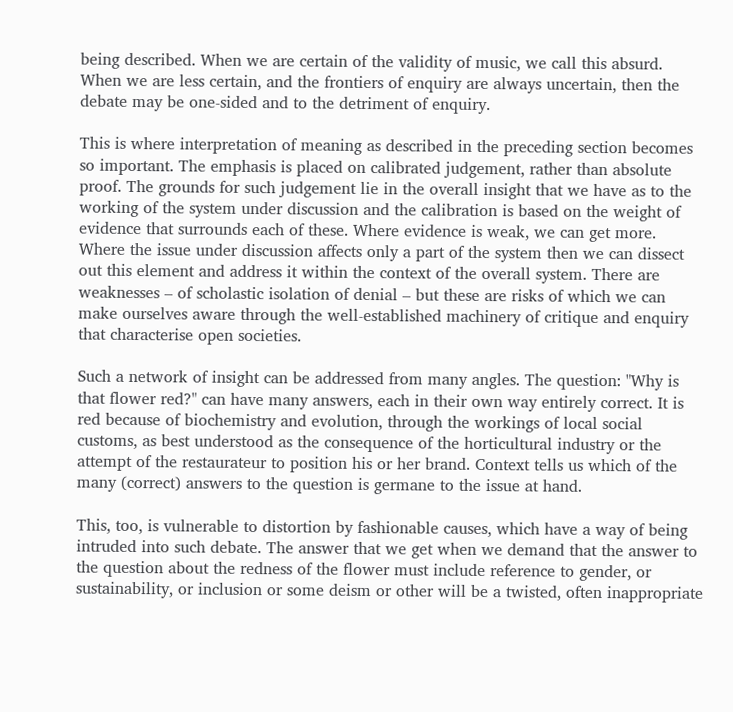being described. When we are certain of the validity of music, we call this absurd. When we are less certain, and the frontiers of enquiry are always uncertain, then the debate may be one-sided and to the detriment of enquiry.

This is where interpretation of meaning as described in the preceding section becomes so important. The emphasis is placed on calibrated judgement, rather than absolute proof. The grounds for such judgement lie in the overall insight that we have as to the working of the system under discussion and the calibration is based on the weight of evidence that surrounds each of these. Where evidence is weak, we can get more. Where the issue under discussion affects only a part of the system then we can dissect out this element and address it within the context of the overall system. There are weaknesses – of scholastic isolation of denial – but these are risks of which we can make ourselves aware through the well-established machinery of critique and enquiry that characterise open societies.

Such a network of insight can be addressed from many angles. The question: "Why is that flower red?" can have many answers, each in their own way entirely correct. It is red because of biochemistry and evolution, through the workings of local social customs, as best understood as the consequence of the horticultural industry or the attempt of the restaurateur to position his or her brand. Context tells us which of the many (correct) answers to the question is germane to the issue at hand.

This, too, is vulnerable to distortion by fashionable causes, which have a way of being intruded into such debate. The answer that we get when we demand that the answer to the question about the redness of the flower must include reference to gender, or sustainability, or inclusion or some deism or other will be a twisted, often inappropriate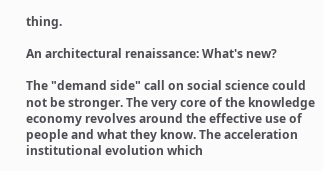thing.

An architectural renaissance: What's new?

The "demand side" call on social science could not be stronger. The very core of the knowledge economy revolves around the effective use of people and what they know. The acceleration institutional evolution which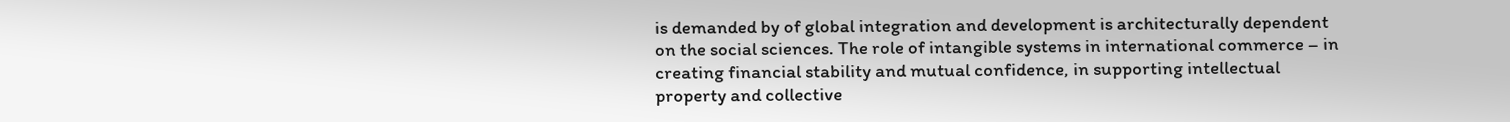is demanded by of global integration and development is architecturally dependent on the social sciences. The role of intangible systems in international commerce – in creating financial stability and mutual confidence, in supporting intellectual property and collective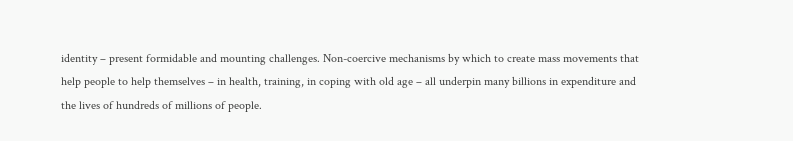identity – present formidable and mounting challenges. Non-coercive mechanisms by which to create mass movements that help people to help themselves – in health, training, in coping with old age – all underpin many billions in expenditure and the lives of hundreds of millions of people.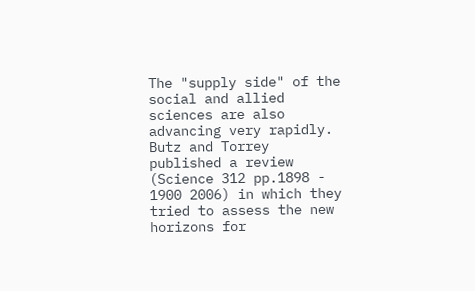The "supply side" of the social and allied sciences are also advancing very rapidly. Butz and Torrey published a review (Science 312 pp.1898 - 1900 2006) in which they tried to assess the new horizons for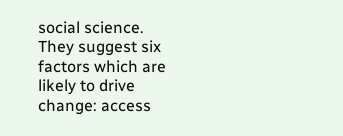social science. They suggest six factors which are likely to drive change: access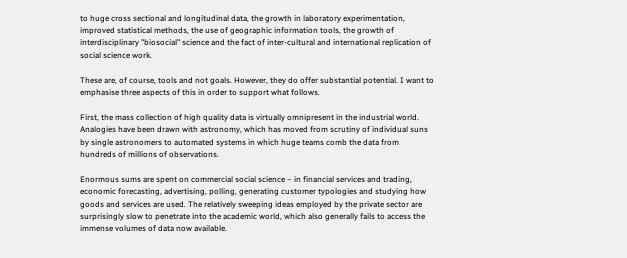to huge cross sectional and longitudinal data, the growth in laboratory experimentation, improved statistical methods, the use of geographic information tools, the growth of interdisciplinary "biosocial" science and the fact of inter-cultural and international replication of social science work.

These are, of course, tools and not goals. However, they do offer substantial potential. I want to emphasise three aspects of this in order to support what follows.

First, the mass collection of high quality data is virtually omnipresent in the industrial world. Analogies have been drawn with astronomy, which has moved from scrutiny of individual suns by single astronomers to automated systems in which huge teams comb the data from hundreds of millions of observations.

Enormous sums are spent on commercial social science – in financial services and trading, economic forecasting, advertising, polling, generating customer typologies and studying how goods and services are used. The relatively sweeping ideas employed by the private sector are surprisingly slow to penetrate into the academic world, which also generally fails to access the immense volumes of data now available.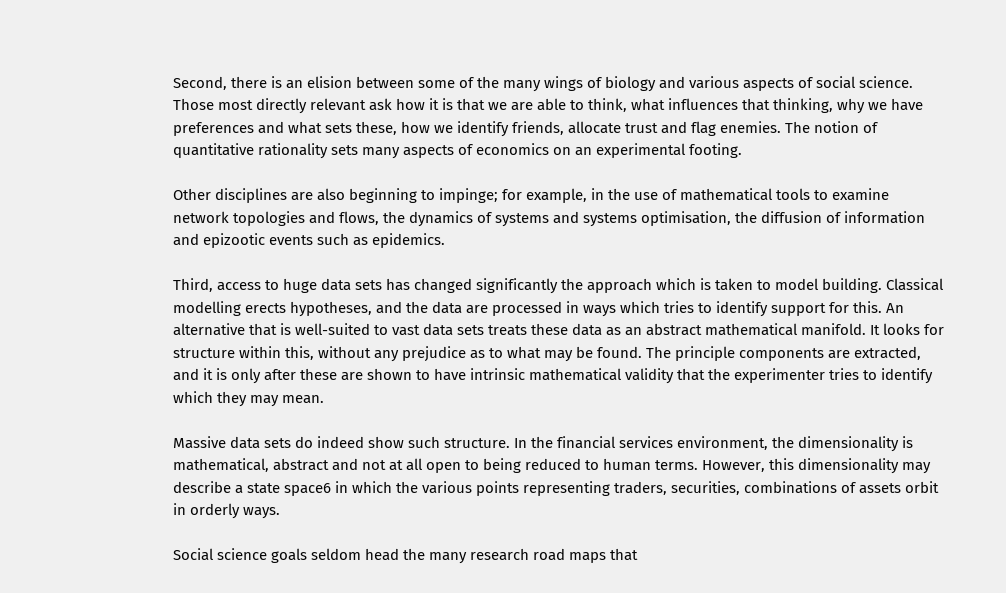Second, there is an elision between some of the many wings of biology and various aspects of social science. Those most directly relevant ask how it is that we are able to think, what influences that thinking, why we have preferences and what sets these, how we identify friends, allocate trust and flag enemies. The notion of quantitative rationality sets many aspects of economics on an experimental footing.

Other disciplines are also beginning to impinge; for example, in the use of mathematical tools to examine network topologies and flows, the dynamics of systems and systems optimisation, the diffusion of information and epizootic events such as epidemics.

Third, access to huge data sets has changed significantly the approach which is taken to model building. Classical modelling erects hypotheses, and the data are processed in ways which tries to identify support for this. An alternative that is well-suited to vast data sets treats these data as an abstract mathematical manifold. It looks for structure within this, without any prejudice as to what may be found. The principle components are extracted, and it is only after these are shown to have intrinsic mathematical validity that the experimenter tries to identify which they may mean.

Massive data sets do indeed show such structure. In the financial services environment, the dimensionality is mathematical, abstract and not at all open to being reduced to human terms. However, this dimensionality may describe a state space6 in which the various points representing traders, securities, combinations of assets orbit in orderly ways.

Social science goals seldom head the many research road maps that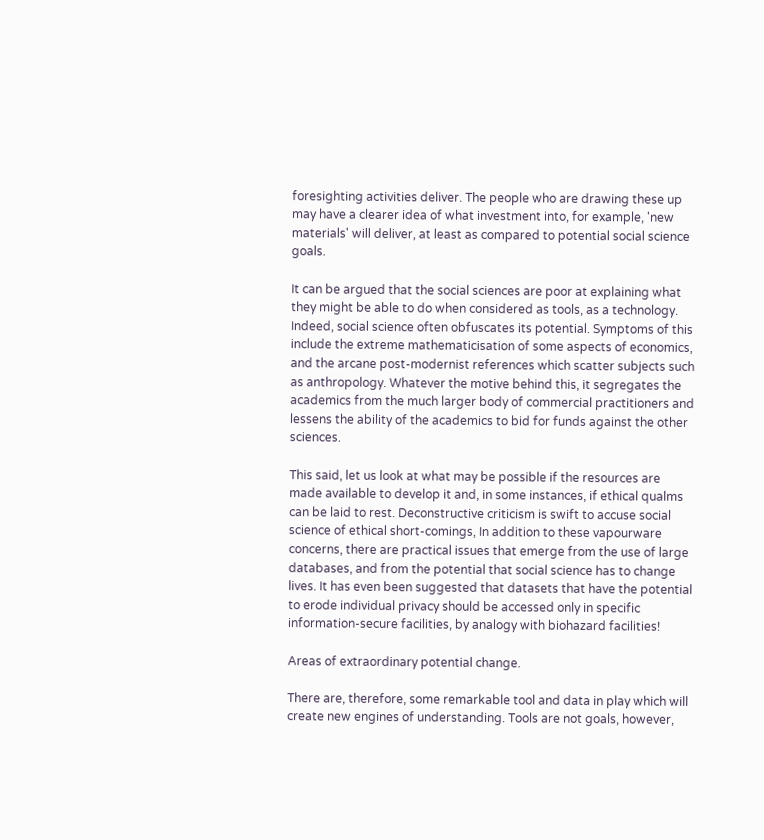foresighting activities deliver. The people who are drawing these up may have a clearer idea of what investment into, for example, 'new materials' will deliver, at least as compared to potential social science goals.

It can be argued that the social sciences are poor at explaining what they might be able to do when considered as tools, as a technology. Indeed, social science often obfuscates its potential. Symptoms of this include the extreme mathematicisation of some aspects of economics, and the arcane post-modernist references which scatter subjects such as anthropology. Whatever the motive behind this, it segregates the academics from the much larger body of commercial practitioners and lessens the ability of the academics to bid for funds against the other sciences.

This said, let us look at what may be possible if the resources are made available to develop it and, in some instances, if ethical qualms can be laid to rest. Deconstructive criticism is swift to accuse social science of ethical short-comings, In addition to these vapourware concerns, there are practical issues that emerge from the use of large databases, and from the potential that social science has to change lives. It has even been suggested that datasets that have the potential to erode individual privacy should be accessed only in specific information-secure facilities, by analogy with biohazard facilities!

Areas of extraordinary potential change.

There are, therefore, some remarkable tool and data in play which will create new engines of understanding. Tools are not goals, however,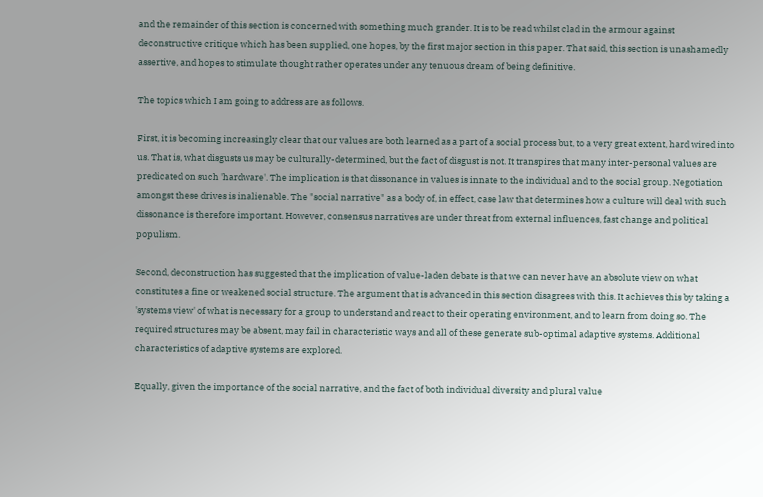and the remainder of this section is concerned with something much grander. It is to be read whilst clad in the armour against deconstructive critique which has been supplied, one hopes, by the first major section in this paper. That said, this section is unashamedly assertive, and hopes to stimulate thought rather operates under any tenuous dream of being definitive.

The topics which I am going to address are as follows.

First, it is becoming increasingly clear that our values are both learned as a part of a social process but, to a very great extent, hard wired into us. That is, what disgusts us may be culturally-determined, but the fact of disgust is not. It transpires that many inter-personal values are predicated on such 'hardware'. The implication is that dissonance in values is innate to the individual and to the social group. Negotiation amongst these drives is inalienable. The "social narrative" as a body of, in effect, case law that determines how a culture will deal with such dissonance is therefore important. However, consensus narratives are under threat from external influences, fast change and political populism.

Second, deconstruction has suggested that the implication of value-laden debate is that we can never have an absolute view on what constitutes a fine or weakened social structure. The argument that is advanced in this section disagrees with this. It achieves this by taking a 'systems view' of what is necessary for a group to understand and react to their operating environment, and to learn from doing so. The required structures may be absent, may fail in characteristic ways and all of these generate sub-optimal adaptive systems. Additional characteristics of adaptive systems are explored.

Equally, given the importance of the social narrative, and the fact of both individual diversity and plural value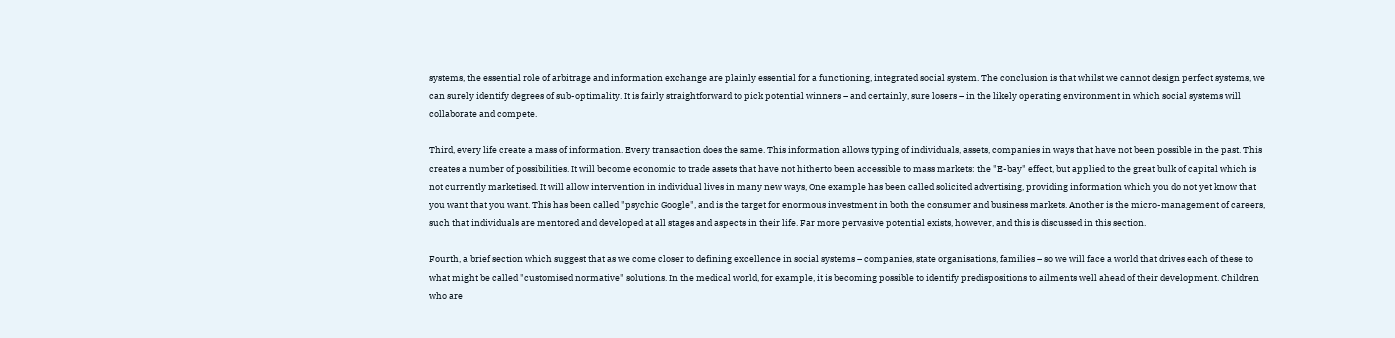systems, the essential role of arbitrage and information exchange are plainly essential for a functioning, integrated social system. The conclusion is that whilst we cannot design perfect systems, we can surely identify degrees of sub-optimality. It is fairly straightforward to pick potential winners – and certainly, sure losers – in the likely operating environment in which social systems will collaborate and compete.

Third, every life create a mass of information. Every transaction does the same. This information allows typing of individuals, assets, companies in ways that have not been possible in the past. This creates a number of possibilities. It will become economic to trade assets that have not hitherto been accessible to mass markets: the "E-bay" effect, but applied to the great bulk of capital which is not currently marketised. It will allow intervention in individual lives in many new ways, One example has been called solicited advertising, providing information which you do not yet know that you want that you want. This has been called "psychic Google", and is the target for enormous investment in both the consumer and business markets. Another is the micro-management of careers, such that individuals are mentored and developed at all stages and aspects in their life. Far more pervasive potential exists, however, and this is discussed in this section.

Fourth, a brief section which suggest that as we come closer to defining excellence in social systems – companies, state organisations, families – so we will face a world that drives each of these to what might be called "customised normative" solutions. In the medical world, for example, it is becoming possible to identify predispositions to ailments well ahead of their development. Children who are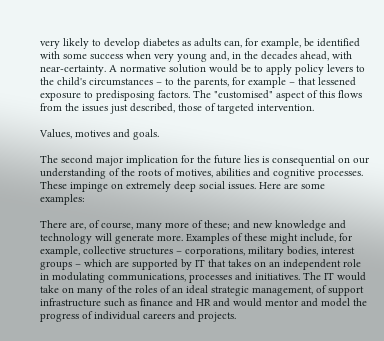very likely to develop diabetes as adults can, for example, be identified with some success when very young and, in the decades ahead, with near-certainty. A normative solution would be to apply policy levers to the child's circumstances – to the parents, for example – that lessened exposure to predisposing factors. The "customised" aspect of this flows from the issues just described, those of targeted intervention.

Values, motives and goals.

The second major implication for the future lies is consequential on our understanding of the roots of motives, abilities and cognitive processes. These impinge on extremely deep social issues. Here are some examples:

There are, of course, many more of these; and new knowledge and technology will generate more. Examples of these might include, for example, collective structures – corporations, military bodies, interest groups – which are supported by IT that takes on an independent role in modulating communications, processes and initiatives. The IT would take on many of the roles of an ideal strategic management, of support infrastructure such as finance and HR and would mentor and model the progress of individual careers and projects.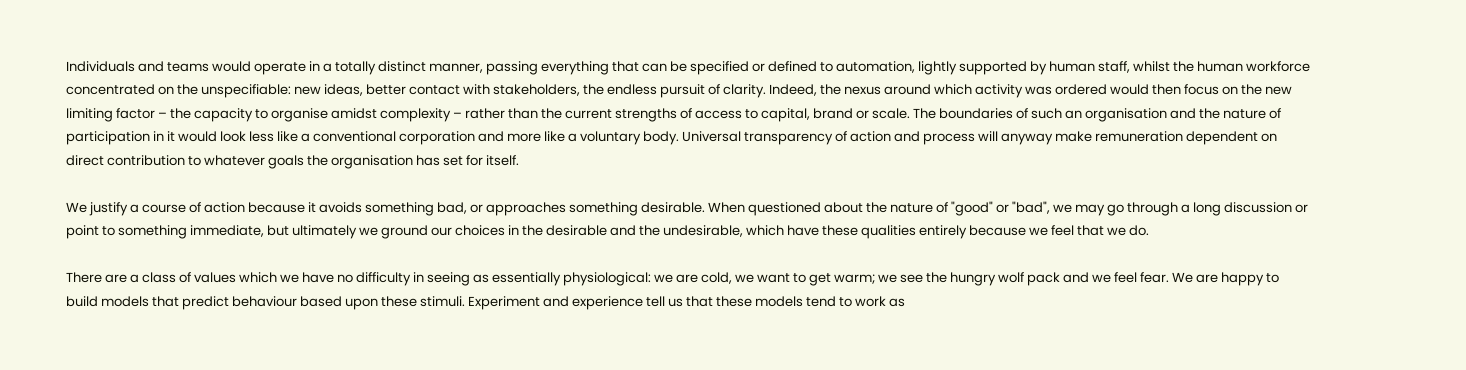Individuals and teams would operate in a totally distinct manner, passing everything that can be specified or defined to automation, lightly supported by human staff, whilst the human workforce concentrated on the unspecifiable: new ideas, better contact with stakeholders, the endless pursuit of clarity. Indeed, the nexus around which activity was ordered would then focus on the new limiting factor – the capacity to organise amidst complexity – rather than the current strengths of access to capital, brand or scale. The boundaries of such an organisation and the nature of participation in it would look less like a conventional corporation and more like a voluntary body. Universal transparency of action and process will anyway make remuneration dependent on direct contribution to whatever goals the organisation has set for itself.

We justify a course of action because it avoids something bad, or approaches something desirable. When questioned about the nature of "good" or "bad", we may go through a long discussion or point to something immediate, but ultimately we ground our choices in the desirable and the undesirable, which have these qualities entirely because we feel that we do.

There are a class of values which we have no difficulty in seeing as essentially physiological: we are cold, we want to get warm; we see the hungry wolf pack and we feel fear. We are happy to build models that predict behaviour based upon these stimuli. Experiment and experience tell us that these models tend to work as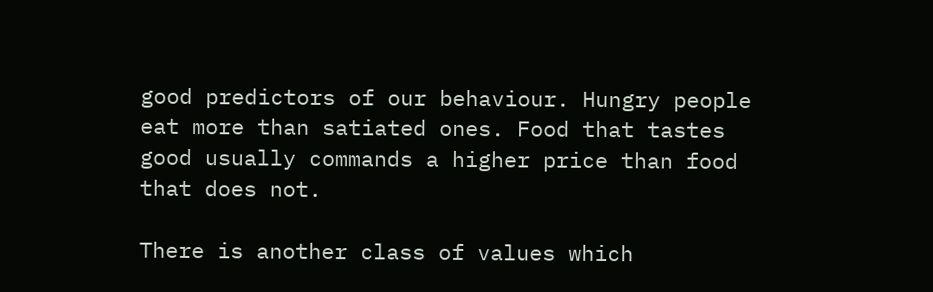good predictors of our behaviour. Hungry people eat more than satiated ones. Food that tastes good usually commands a higher price than food that does not.

There is another class of values which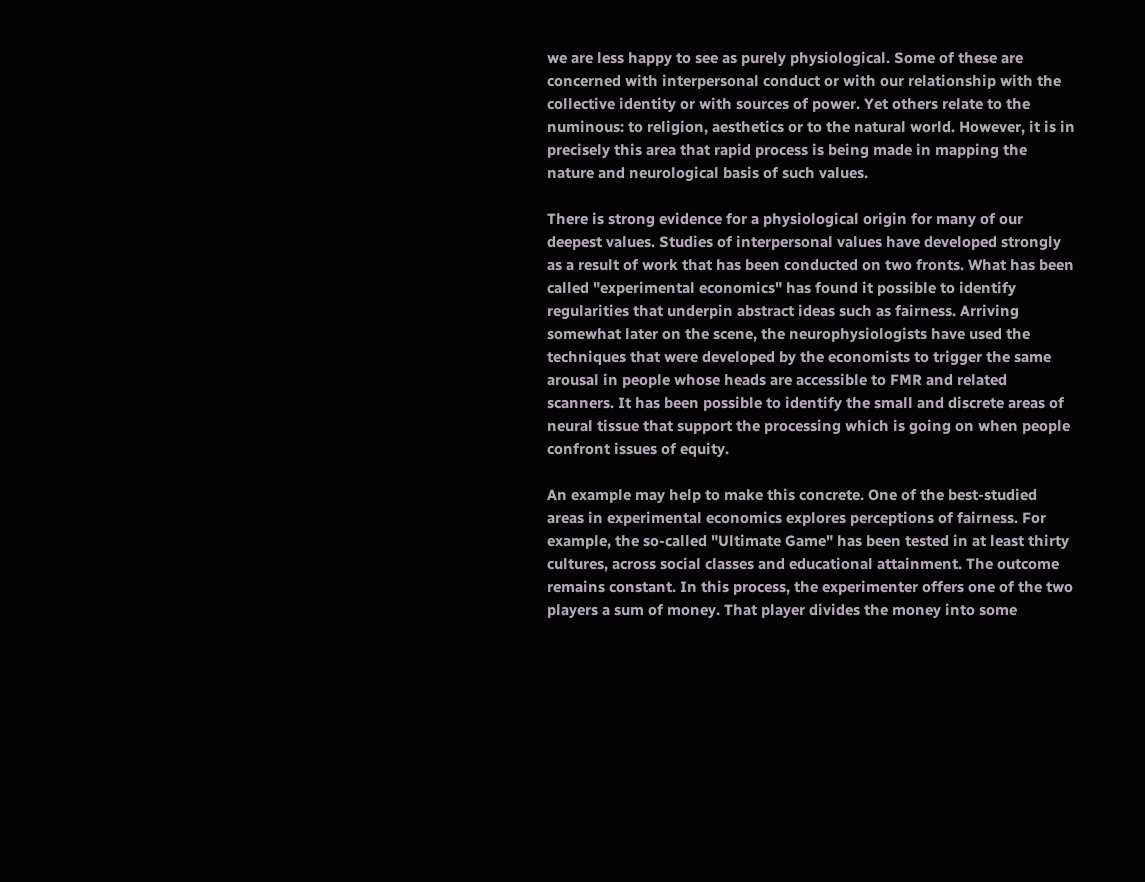we are less happy to see as purely physiological. Some of these are concerned with interpersonal conduct or with our relationship with the collective identity or with sources of power. Yet others relate to the numinous: to religion, aesthetics or to the natural world. However, it is in precisely this area that rapid process is being made in mapping the nature and neurological basis of such values.

There is strong evidence for a physiological origin for many of our deepest values. Studies of interpersonal values have developed strongly as a result of work that has been conducted on two fronts. What has been called "experimental economics" has found it possible to identify regularities that underpin abstract ideas such as fairness. Arriving somewhat later on the scene, the neurophysiologists have used the techniques that were developed by the economists to trigger the same arousal in people whose heads are accessible to FMR and related scanners. It has been possible to identify the small and discrete areas of neural tissue that support the processing which is going on when people confront issues of equity.

An example may help to make this concrete. One of the best-studied areas in experimental economics explores perceptions of fairness. For example, the so-called "Ultimate Game" has been tested in at least thirty cultures, across social classes and educational attainment. The outcome remains constant. In this process, the experimenter offers one of the two players a sum of money. That player divides the money into some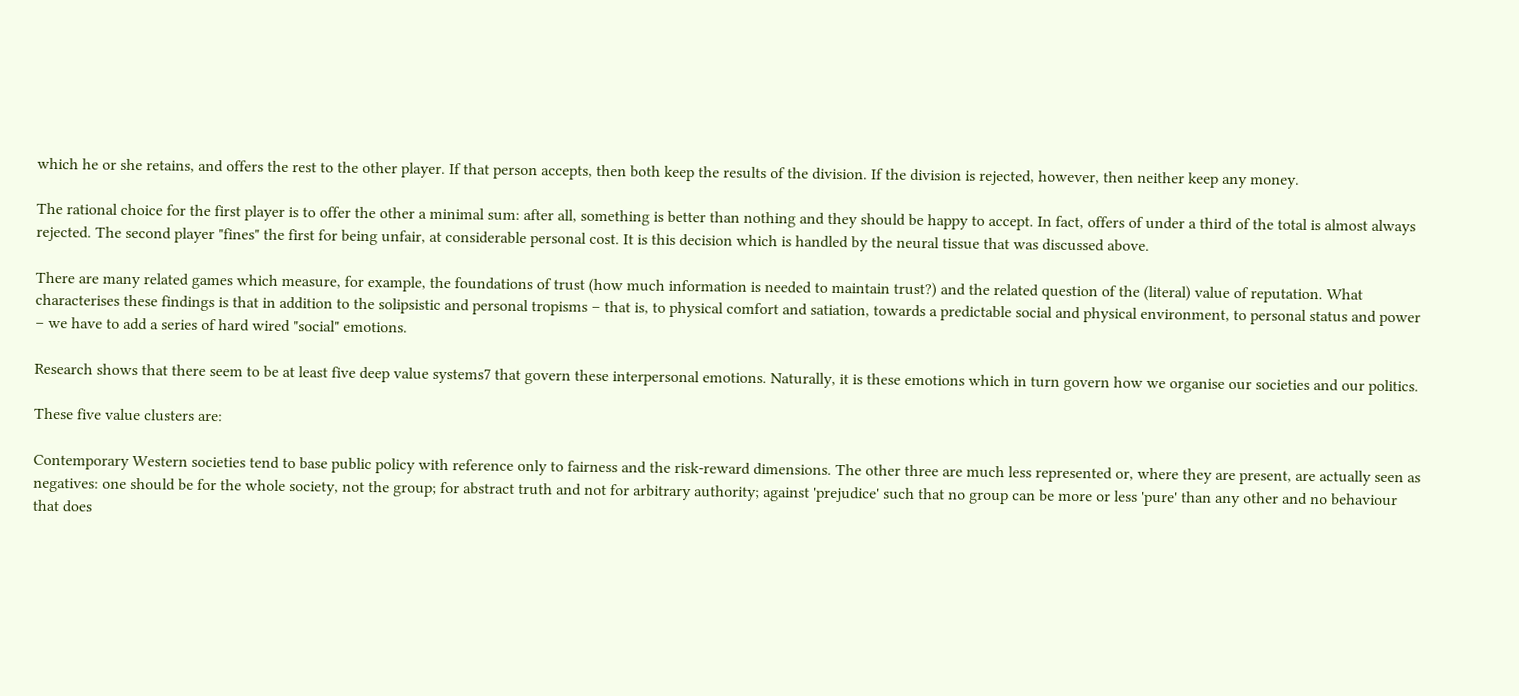which he or she retains, and offers the rest to the other player. If that person accepts, then both keep the results of the division. If the division is rejected, however, then neither keep any money.

The rational choice for the first player is to offer the other a minimal sum: after all, something is better than nothing and they should be happy to accept. In fact, offers of under a third of the total is almost always rejected. The second player "fines" the first for being unfair, at considerable personal cost. It is this decision which is handled by the neural tissue that was discussed above.

There are many related games which measure, for example, the foundations of trust (how much information is needed to maintain trust?) and the related question of the (literal) value of reputation. What characterises these findings is that in addition to the solipsistic and personal tropisms – that is, to physical comfort and satiation, towards a predictable social and physical environment, to personal status and power – we have to add a series of hard wired "social" emotions.

Research shows that there seem to be at least five deep value systems7 that govern these interpersonal emotions. Naturally, it is these emotions which in turn govern how we organise our societies and our politics.

These five value clusters are:

Contemporary Western societies tend to base public policy with reference only to fairness and the risk-reward dimensions. The other three are much less represented or, where they are present, are actually seen as negatives: one should be for the whole society, not the group; for abstract truth and not for arbitrary authority; against 'prejudice' such that no group can be more or less 'pure' than any other and no behaviour that does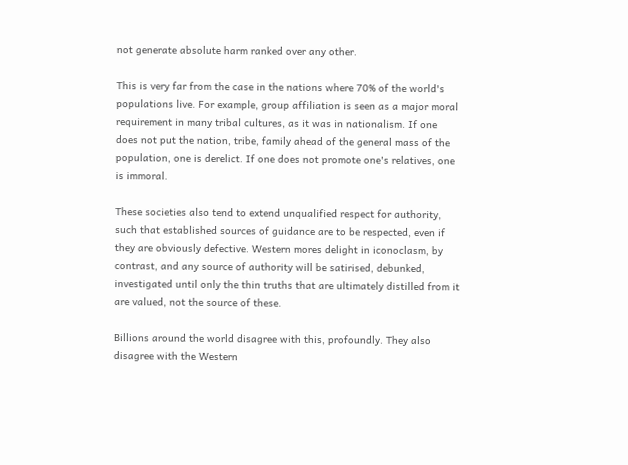not generate absolute harm ranked over any other.

This is very far from the case in the nations where 70% of the world's populations live. For example, group affiliation is seen as a major moral requirement in many tribal cultures, as it was in nationalism. If one does not put the nation, tribe, family ahead of the general mass of the population, one is derelict. If one does not promote one's relatives, one is immoral.

These societies also tend to extend unqualified respect for authority, such that established sources of guidance are to be respected, even if they are obviously defective. Western mores delight in iconoclasm, by contrast, and any source of authority will be satirised, debunked, investigated until only the thin truths that are ultimately distilled from it are valued, not the source of these.

Billions around the world disagree with this, profoundly. They also disagree with the Western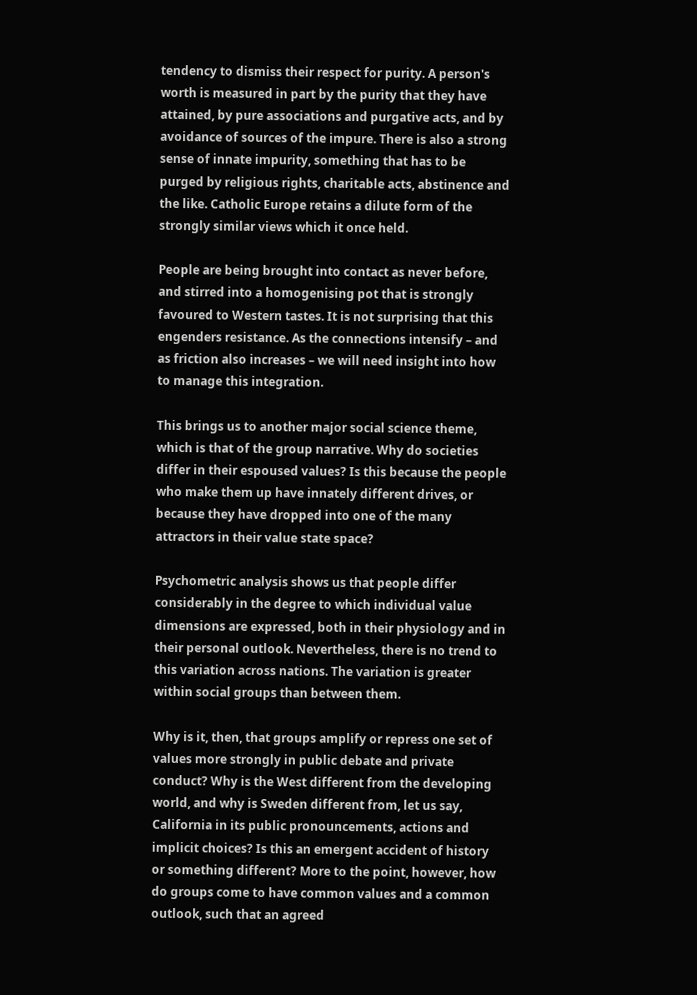tendency to dismiss their respect for purity. A person's worth is measured in part by the purity that they have attained, by pure associations and purgative acts, and by avoidance of sources of the impure. There is also a strong sense of innate impurity, something that has to be purged by religious rights, charitable acts, abstinence and the like. Catholic Europe retains a dilute form of the strongly similar views which it once held.

People are being brought into contact as never before, and stirred into a homogenising pot that is strongly favoured to Western tastes. It is not surprising that this engenders resistance. As the connections intensify – and as friction also increases – we will need insight into how to manage this integration.

This brings us to another major social science theme, which is that of the group narrative. Why do societies differ in their espoused values? Is this because the people who make them up have innately different drives, or because they have dropped into one of the many attractors in their value state space?

Psychometric analysis shows us that people differ considerably in the degree to which individual value dimensions are expressed, both in their physiology and in their personal outlook. Nevertheless, there is no trend to this variation across nations. The variation is greater within social groups than between them.

Why is it, then, that groups amplify or repress one set of values more strongly in public debate and private conduct? Why is the West different from the developing world, and why is Sweden different from, let us say, California in its public pronouncements, actions and implicit choices? Is this an emergent accident of history or something different? More to the point, however, how do groups come to have common values and a common outlook, such that an agreed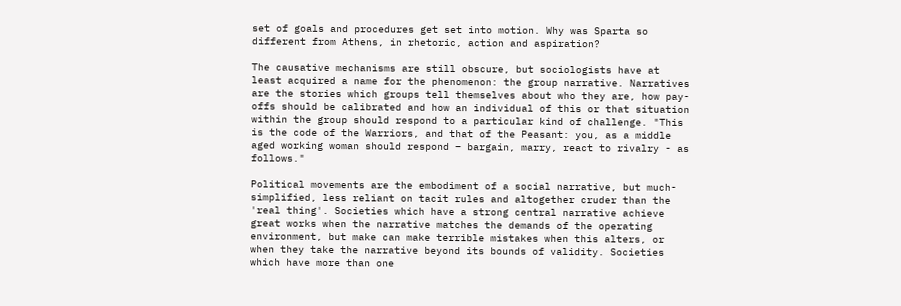set of goals and procedures get set into motion. Why was Sparta so different from Athens, in rhetoric, action and aspiration?

The causative mechanisms are still obscure, but sociologists have at least acquired a name for the phenomenon: the group narrative. Narratives are the stories which groups tell themselves about who they are, how pay-offs should be calibrated and how an individual of this or that situation within the group should respond to a particular kind of challenge. "This is the code of the Warriors, and that of the Peasant: you, as a middle aged working woman should respond – bargain, marry, react to rivalry - as follows."

Political movements are the embodiment of a social narrative, but much-simplified, less reliant on tacit rules and altogether cruder than the 'real thing'. Societies which have a strong central narrative achieve great works when the narrative matches the demands of the operating environment, but make can make terrible mistakes when this alters, or when they take the narrative beyond its bounds of validity. Societies which have more than one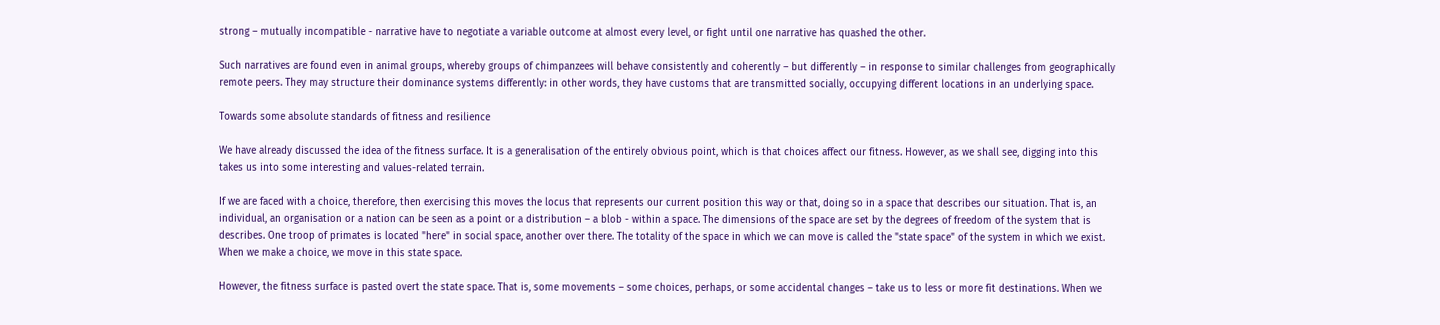strong – mutually incompatible - narrative have to negotiate a variable outcome at almost every level, or fight until one narrative has quashed the other.

Such narratives are found even in animal groups, whereby groups of chimpanzees will behave consistently and coherently – but differently – in response to similar challenges from geographically remote peers. They may structure their dominance systems differently: in other words, they have customs that are transmitted socially, occupying different locations in an underlying space.

Towards some absolute standards of fitness and resilience

We have already discussed the idea of the fitness surface. It is a generalisation of the entirely obvious point, which is that choices affect our fitness. However, as we shall see, digging into this takes us into some interesting and values-related terrain.

If we are faced with a choice, therefore, then exercising this moves the locus that represents our current position this way or that, doing so in a space that describes our situation. That is, an individual, an organisation or a nation can be seen as a point or a distribution – a blob - within a space. The dimensions of the space are set by the degrees of freedom of the system that is describes. One troop of primates is located "here" in social space, another over there. The totality of the space in which we can move is called the "state space" of the system in which we exist. When we make a choice, we move in this state space.

However, the fitness surface is pasted overt the state space. That is, some movements – some choices, perhaps, or some accidental changes – take us to less or more fit destinations. When we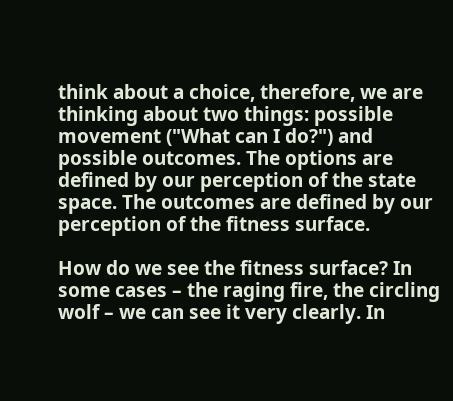think about a choice, therefore, we are thinking about two things: possible movement ("What can I do?") and possible outcomes. The options are defined by our perception of the state space. The outcomes are defined by our perception of the fitness surface.

How do we see the fitness surface? In some cases – the raging fire, the circling wolf – we can see it very clearly. In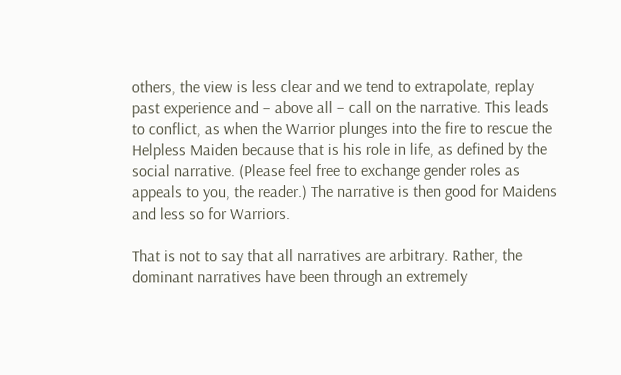others, the view is less clear and we tend to extrapolate, replay past experience and – above all – call on the narrative. This leads to conflict, as when the Warrior plunges into the fire to rescue the Helpless Maiden because that is his role in life, as defined by the social narrative. (Please feel free to exchange gender roles as appeals to you, the reader.) The narrative is then good for Maidens and less so for Warriors.

That is not to say that all narratives are arbitrary. Rather, the dominant narratives have been through an extremely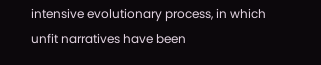intensive evolutionary process, in which unfit narratives have been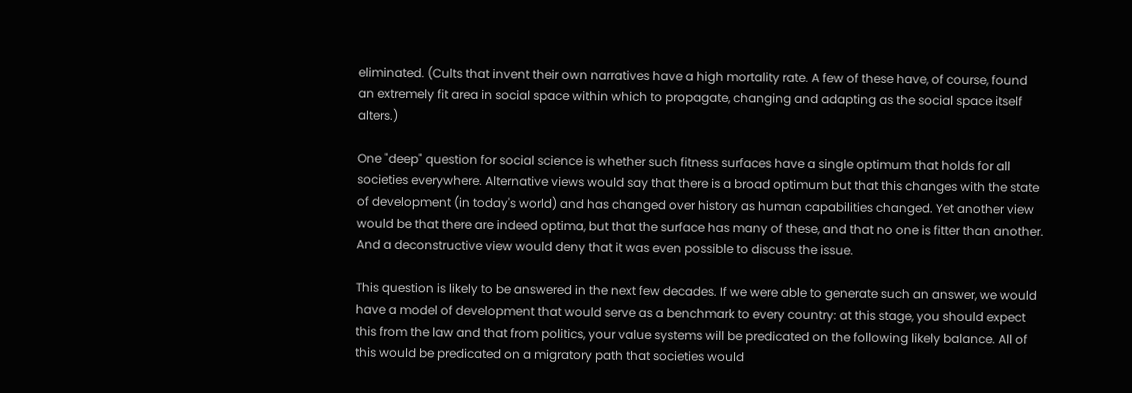eliminated. (Cults that invent their own narratives have a high mortality rate. A few of these have, of course, found an extremely fit area in social space within which to propagate, changing and adapting as the social space itself alters.)

One "deep" question for social science is whether such fitness surfaces have a single optimum that holds for all societies everywhere. Alternative views would say that there is a broad optimum but that this changes with the state of development (in today's world) and has changed over history as human capabilities changed. Yet another view would be that there are indeed optima, but that the surface has many of these, and that no one is fitter than another. And a deconstructive view would deny that it was even possible to discuss the issue.

This question is likely to be answered in the next few decades. If we were able to generate such an answer, we would have a model of development that would serve as a benchmark to every country: at this stage, you should expect this from the law and that from politics, your value systems will be predicated on the following likely balance. All of this would be predicated on a migratory path that societies would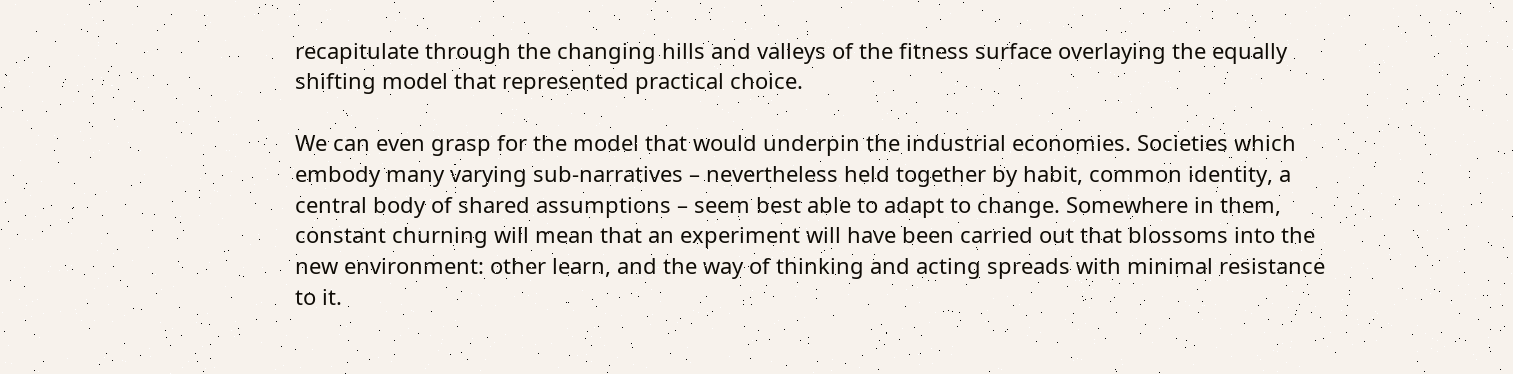recapitulate through the changing hills and valleys of the fitness surface overlaying the equally shifting model that represented practical choice.

We can even grasp for the model that would underpin the industrial economies. Societies which embody many varying sub-narratives – nevertheless held together by habit, common identity, a central body of shared assumptions – seem best able to adapt to change. Somewhere in them, constant churning will mean that an experiment will have been carried out that blossoms into the new environment: other learn, and the way of thinking and acting spreads with minimal resistance to it.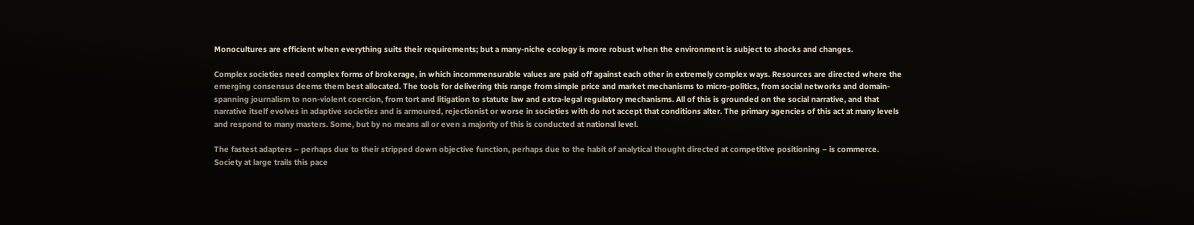Monocultures are efficient when everything suits their requirements; but a many-niche ecology is more robust when the environment is subject to shocks and changes.

Complex societies need complex forms of brokerage, in which incommensurable values are paid off against each other in extremely complex ways. Resources are directed where the emerging consensus deems them best allocated. The tools for delivering this range from simple price and market mechanisms to micro-politics, from social networks and domain-spanning journalism to non-violent coercion, from tort and litigation to statute law and extra-legal regulatory mechanisms. All of this is grounded on the social narrative, and that narrative itself evolves in adaptive societies and is armoured, rejectionist or worse in societies with do not accept that conditions alter. The primary agencies of this act at many levels and respond to many masters. Some, but by no means all or even a majority of this is conducted at national level.

The fastest adapters – perhaps due to their stripped down objective function, perhaps due to the habit of analytical thought directed at competitive positioning – is commerce. Society at large trails this pace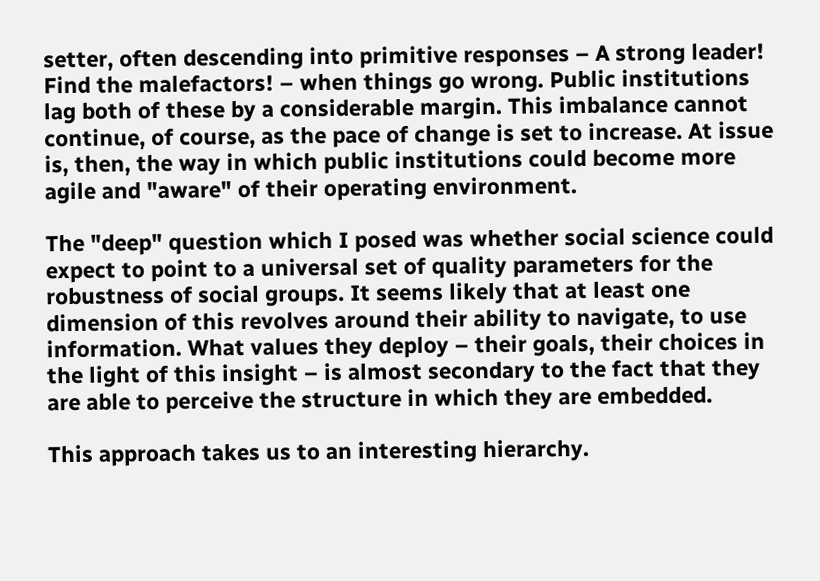setter, often descending into primitive responses – A strong leader! Find the malefactors! – when things go wrong. Public institutions lag both of these by a considerable margin. This imbalance cannot continue, of course, as the pace of change is set to increase. At issue is, then, the way in which public institutions could become more agile and "aware" of their operating environment.

The "deep" question which I posed was whether social science could expect to point to a universal set of quality parameters for the robustness of social groups. It seems likely that at least one dimension of this revolves around their ability to navigate, to use information. What values they deploy – their goals, their choices in the light of this insight – is almost secondary to the fact that they are able to perceive the structure in which they are embedded.

This approach takes us to an interesting hierarchy.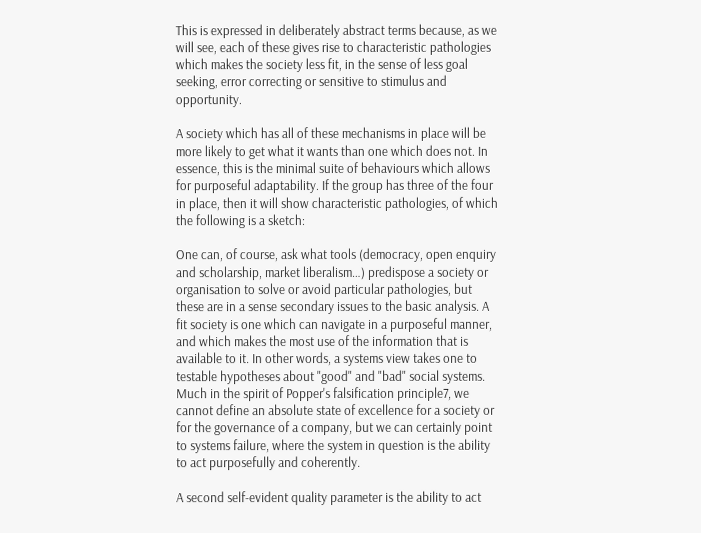This is expressed in deliberately abstract terms because, as we will see, each of these gives rise to characteristic pathologies which makes the society less fit, in the sense of less goal seeking, error correcting or sensitive to stimulus and opportunity.

A society which has all of these mechanisms in place will be more likely to get what it wants than one which does not. In essence, this is the minimal suite of behaviours which allows for purposeful adaptability. If the group has three of the four in place, then it will show characteristic pathologies, of which the following is a sketch:

One can, of course, ask what tools (democracy, open enquiry and scholarship, market liberalism…) predispose a society or organisation to solve or avoid particular pathologies, but these are in a sense secondary issues to the basic analysis. A fit society is one which can navigate in a purposeful manner, and which makes the most use of the information that is available to it. In other words, a systems view takes one to testable hypotheses about "good" and "bad" social systems. Much in the spirit of Popper's falsification principle7, we cannot define an absolute state of excellence for a society or for the governance of a company, but we can certainly point to systems failure, where the system in question is the ability to act purposefully and coherently.

A second self-evident quality parameter is the ability to act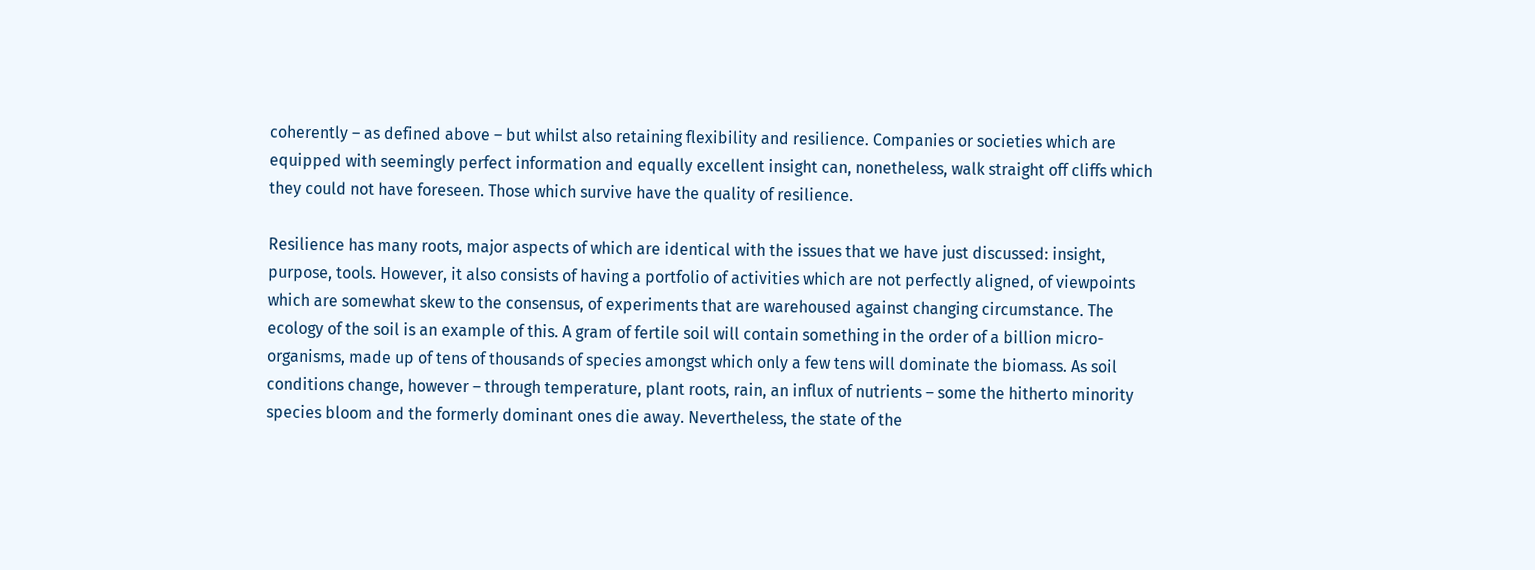coherently – as defined above – but whilst also retaining flexibility and resilience. Companies or societies which are equipped with seemingly perfect information and equally excellent insight can, nonetheless, walk straight off cliffs which they could not have foreseen. Those which survive have the quality of resilience.

Resilience has many roots, major aspects of which are identical with the issues that we have just discussed: insight, purpose, tools. However, it also consists of having a portfolio of activities which are not perfectly aligned, of viewpoints which are somewhat skew to the consensus, of experiments that are warehoused against changing circumstance. The ecology of the soil is an example of this. A gram of fertile soil will contain something in the order of a billion micro-organisms, made up of tens of thousands of species amongst which only a few tens will dominate the biomass. As soil conditions change, however – through temperature, plant roots, rain, an influx of nutrients – some the hitherto minority species bloom and the formerly dominant ones die away. Nevertheless, the state of the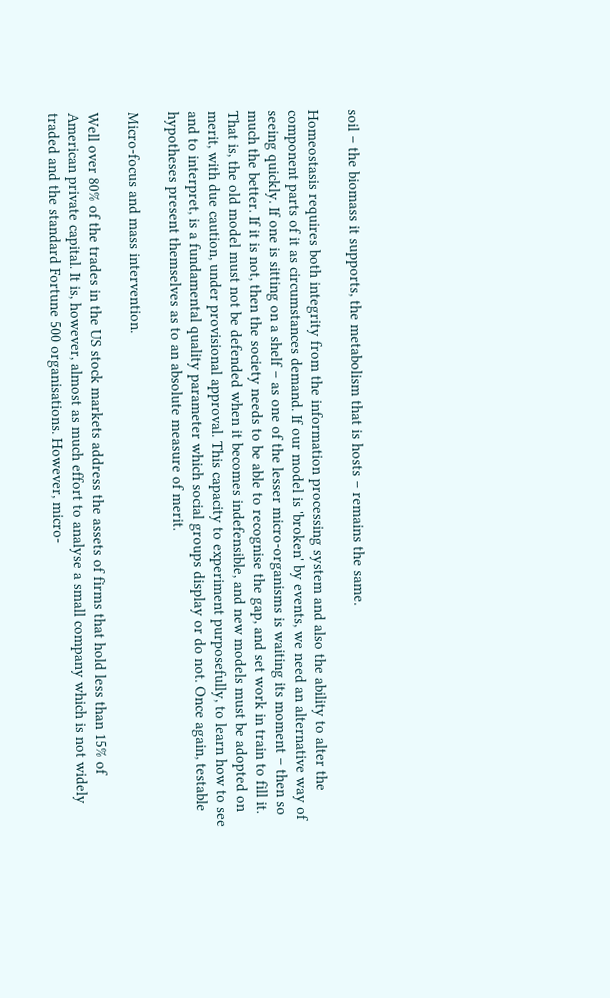soil – the biomass it supports, the metabolism that is hosts – remains the same.

Homeostasis requires both integrity from the information processing system and also the ability to alter the component parts of it as circumstances demand. If our model is 'broken' by events, we need an alternative way of seeing quickly. If one is sitting on a shelf – as one of the lesser micro-organisms is waiting its moment – then so much the better. If it is not, then the society needs to be able to recognise the gap, and set work in train to fill it. That is, the old model must not be defended when it becomes indefensible, and new models must be adopted on merit, with due caution, under provisional approval. This capacity to experiment purposefully, to learn how to see and to interpret, is a fundamental quality parameter which social groups display or do not. Once again, testable hypotheses present themselves as to an absolute measure of merit.

Micro-focus and mass intervention.

Well over 80% of the trades in the US stock markets address the assets of firms that hold less than 15% of American private capital. It is, however, almost as much effort to analyse a small company which is not widely traded and the standard Fortune 500 organisations. However, micro-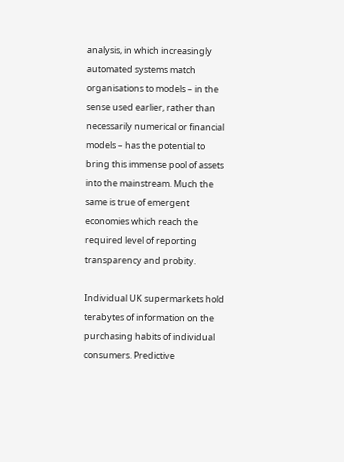analysis, in which increasingly automated systems match organisations to models – in the sense used earlier, rather than necessarily numerical or financial models – has the potential to bring this immense pool of assets into the mainstream. Much the same is true of emergent economies which reach the required level of reporting transparency and probity.

Individual UK supermarkets hold terabytes of information on the purchasing habits of individual consumers. Predictive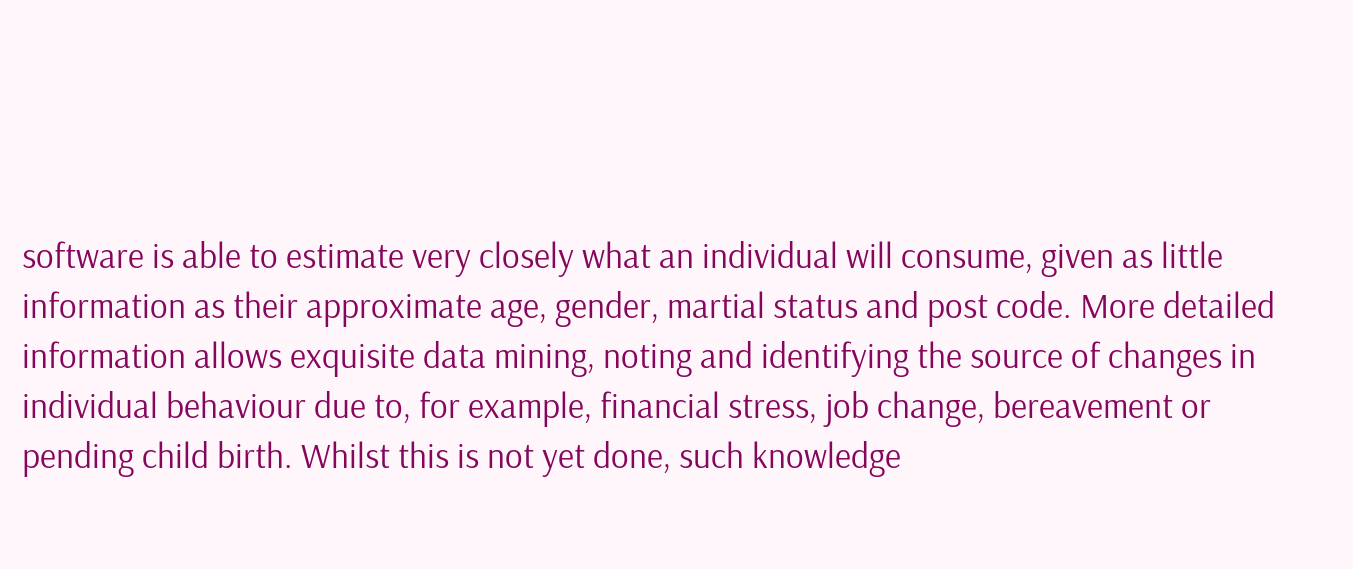software is able to estimate very closely what an individual will consume, given as little information as their approximate age, gender, martial status and post code. More detailed information allows exquisite data mining, noting and identifying the source of changes in individual behaviour due to, for example, financial stress, job change, bereavement or pending child birth. Whilst this is not yet done, such knowledge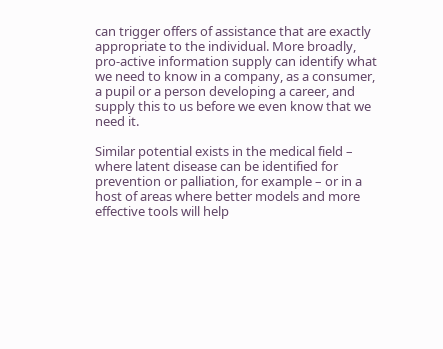can trigger offers of assistance that are exactly appropriate to the individual. More broadly, pro-active information supply can identify what we need to know in a company, as a consumer, a pupil or a person developing a career, and supply this to us before we even know that we need it.

Similar potential exists in the medical field – where latent disease can be identified for prevention or palliation, for example – or in a host of areas where better models and more effective tools will help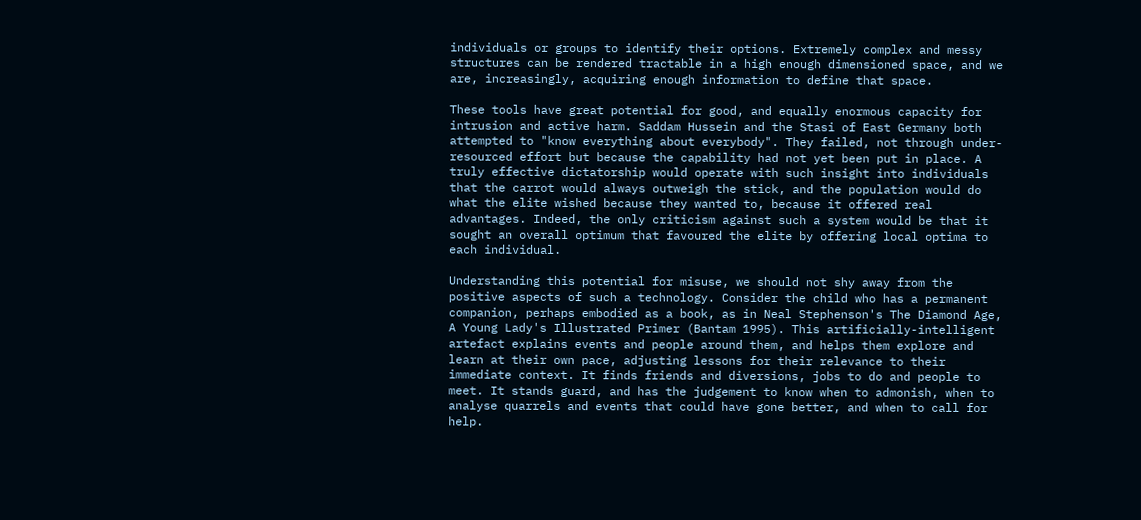individuals or groups to identify their options. Extremely complex and messy structures can be rendered tractable in a high enough dimensioned space, and we are, increasingly, acquiring enough information to define that space.

These tools have great potential for good, and equally enormous capacity for intrusion and active harm. Saddam Hussein and the Stasi of East Germany both attempted to "know everything about everybody". They failed, not through under-resourced effort but because the capability had not yet been put in place. A truly effective dictatorship would operate with such insight into individuals that the carrot would always outweigh the stick, and the population would do what the elite wished because they wanted to, because it offered real advantages. Indeed, the only criticism against such a system would be that it sought an overall optimum that favoured the elite by offering local optima to each individual.

Understanding this potential for misuse, we should not shy away from the positive aspects of such a technology. Consider the child who has a permanent companion, perhaps embodied as a book, as in Neal Stephenson's The Diamond Age, A Young Lady's Illustrated Primer (Bantam 1995). This artificially-intelligent artefact explains events and people around them, and helps them explore and learn at their own pace, adjusting lessons for their relevance to their immediate context. It finds friends and diversions, jobs to do and people to meet. It stands guard, and has the judgement to know when to admonish, when to analyse quarrels and events that could have gone better, and when to call for help.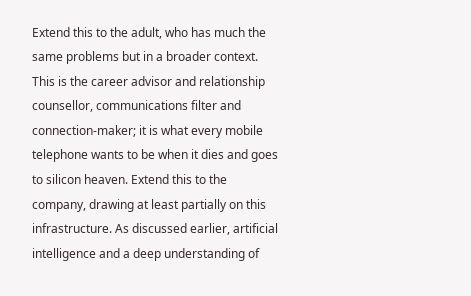Extend this to the adult, who has much the same problems but in a broader context. This is the career advisor and relationship counsellor, communications filter and connection-maker; it is what every mobile telephone wants to be when it dies and goes to silicon heaven. Extend this to the company, drawing at least partially on this infrastructure. As discussed earlier, artificial intelligence and a deep understanding of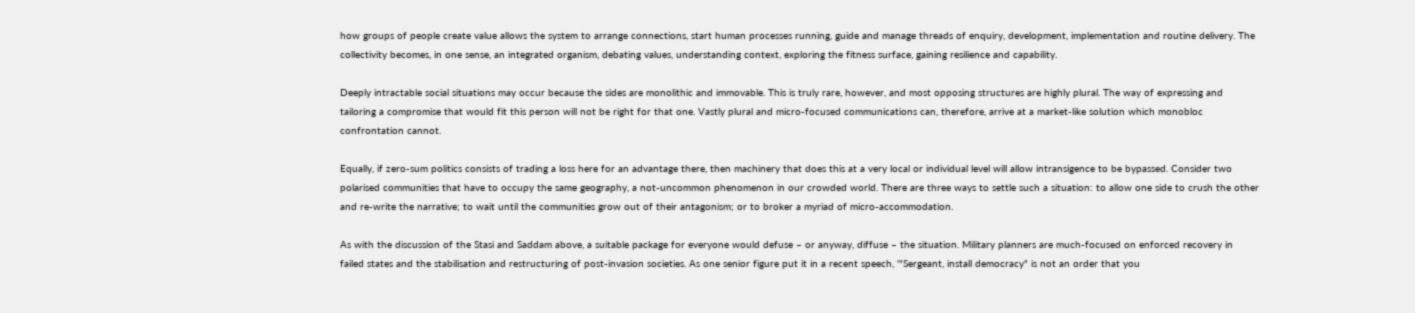how groups of people create value allows the system to arrange connections, start human processes running, guide and manage threads of enquiry, development, implementation and routine delivery. The collectivity becomes, in one sense, an integrated organism, debating values, understanding context, exploring the fitness surface, gaining resilience and capability.

Deeply intractable social situations may occur because the sides are monolithic and immovable. This is truly rare, however, and most opposing structures are highly plural. The way of expressing and tailoring a compromise that would fit this person will not be right for that one. Vastly plural and micro-focused communications can, therefore, arrive at a market-like solution which monobloc confrontation cannot.

Equally, if zero-sum politics consists of trading a loss here for an advantage there, then machinery that does this at a very local or individual level will allow intransigence to be bypassed. Consider two polarised communities that have to occupy the same geography, a not-uncommon phenomenon in our crowded world. There are three ways to settle such a situation: to allow one side to crush the other and re-write the narrative; to wait until the communities grow out of their antagonism; or to broker a myriad of micro-accommodation.

As with the discussion of the Stasi and Saddam above, a suitable package for everyone would defuse – or anyway, diffuse – the situation. Military planners are much-focused on enforced recovery in failed states and the stabilisation and restructuring of post-invasion societies. As one senior figure put it in a recent speech, '"Sergeant, install democracy" is not an order that you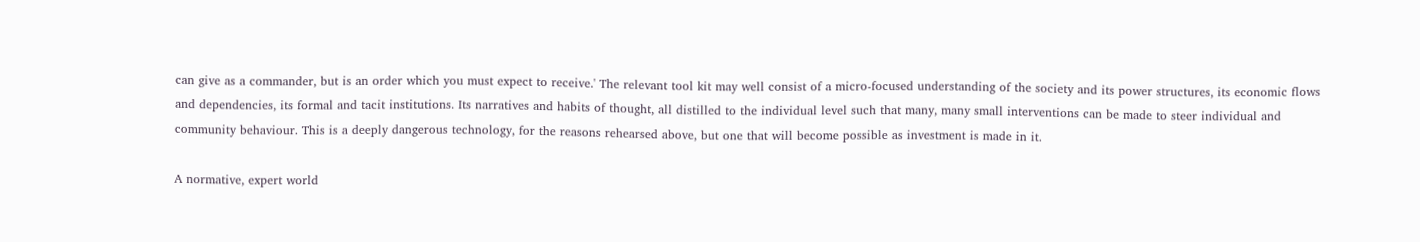can give as a commander, but is an order which you must expect to receive.' The relevant tool kit may well consist of a micro-focused understanding of the society and its power structures, its economic flows and dependencies, its formal and tacit institutions. Its narratives and habits of thought, all distilled to the individual level such that many, many small interventions can be made to steer individual and community behaviour. This is a deeply dangerous technology, for the reasons rehearsed above, but one that will become possible as investment is made in it.

A normative, expert world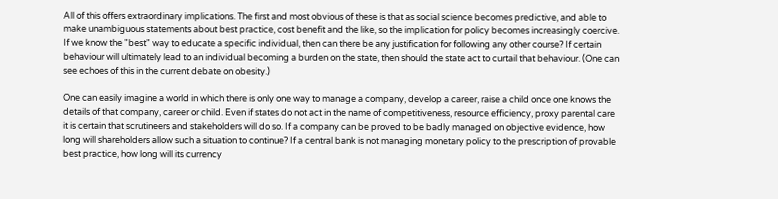All of this offers extraordinary implications. The first and most obvious of these is that as social science becomes predictive, and able to make unambiguous statements about best practice, cost benefit and the like, so the implication for policy becomes increasingly coercive. If we know the "best" way to educate a specific individual, then can there be any justification for following any other course? If certain behaviour will ultimately lead to an individual becoming a burden on the state, then should the state act to curtail that behaviour. (One can see echoes of this in the current debate on obesity.)

One can easily imagine a world in which there is only one way to manage a company, develop a career, raise a child once one knows the details of that company, career or child. Even if states do not act in the name of competitiveness, resource efficiency, proxy parental care it is certain that scrutineers and stakeholders will do so. If a company can be proved to be badly managed on objective evidence, how long will shareholders allow such a situation to continue? If a central bank is not managing monetary policy to the prescription of provable best practice, how long will its currency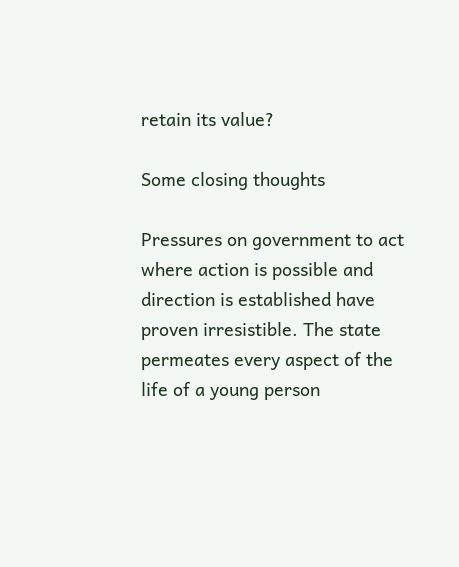retain its value?

Some closing thoughts

Pressures on government to act where action is possible and direction is established have proven irresistible. The state permeates every aspect of the life of a young person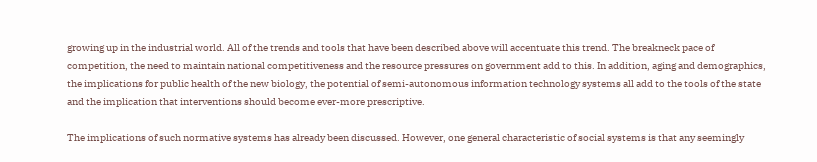growing up in the industrial world. All of the trends and tools that have been described above will accentuate this trend. The breakneck pace of competition, the need to maintain national competitiveness and the resource pressures on government add to this. In addition, aging and demographics, the implications for public health of the new biology, the potential of semi-autonomous information technology systems all add to the tools of the state and the implication that interventions should become ever-more prescriptive.

The implications of such normative systems has already been discussed. However, one general characteristic of social systems is that any seemingly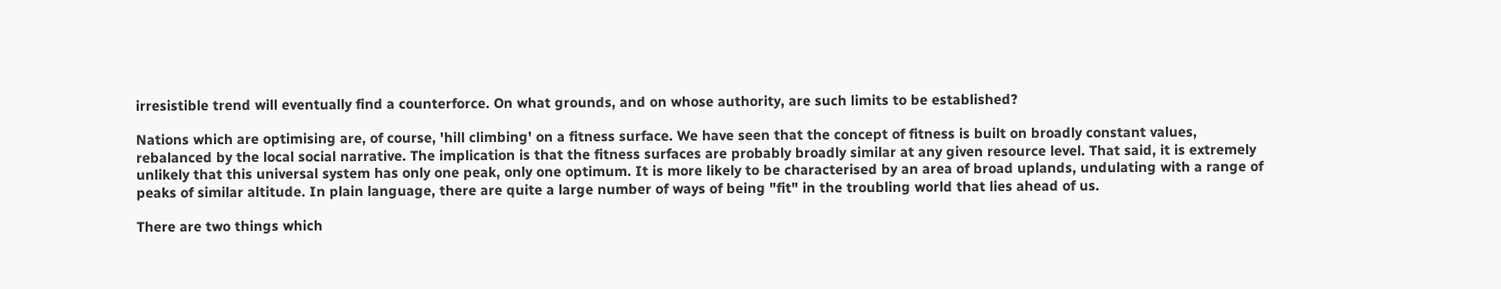irresistible trend will eventually find a counterforce. On what grounds, and on whose authority, are such limits to be established?

Nations which are optimising are, of course, 'hill climbing' on a fitness surface. We have seen that the concept of fitness is built on broadly constant values, rebalanced by the local social narrative. The implication is that the fitness surfaces are probably broadly similar at any given resource level. That said, it is extremely unlikely that this universal system has only one peak, only one optimum. It is more likely to be characterised by an area of broad uplands, undulating with a range of peaks of similar altitude. In plain language, there are quite a large number of ways of being "fit" in the troubling world that lies ahead of us.

There are two things which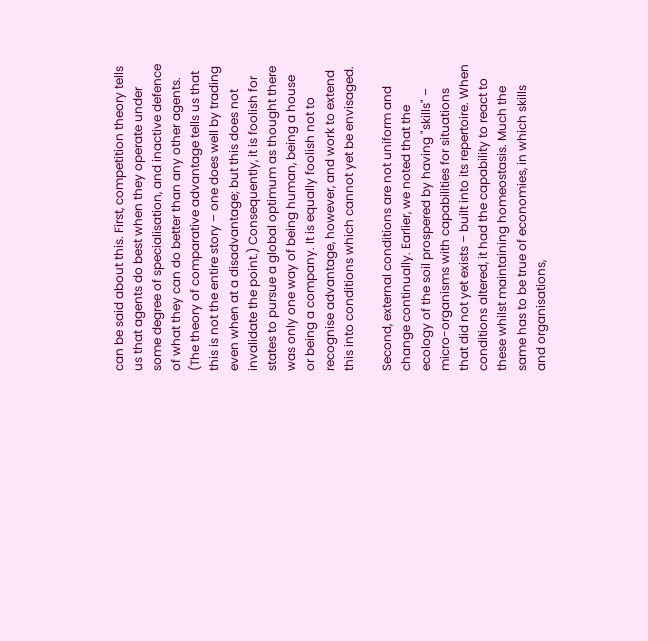can be said about this. First, competition theory tells us that agents do best when they operate under some degree of specialisation, and inactive defence of what they can do better than any other agents. (The theory of comparative advantage tells us that this is not the entire story – one does well by trading even when at a disadvantage; but this does not invalidate the point.) Consequently, it is foolish for states to pursue a global optimum as thought there was only one way of being human, being a house or being a company. It is equally foolish not to recognise advantage, however, and work to extend this into conditions which cannot yet be envisaged.

Second, external conditions are not uniform and change continually. Earlier, we noted that the ecology of the soil prospered by having "skills" – micro-organisms with capabilities for situations that did not yet exists – built into its repertoire. When conditions altered, it had the capability to react to these whilst maintaining homeostasis. Much the same has to be true of economies, in which skills and organisations,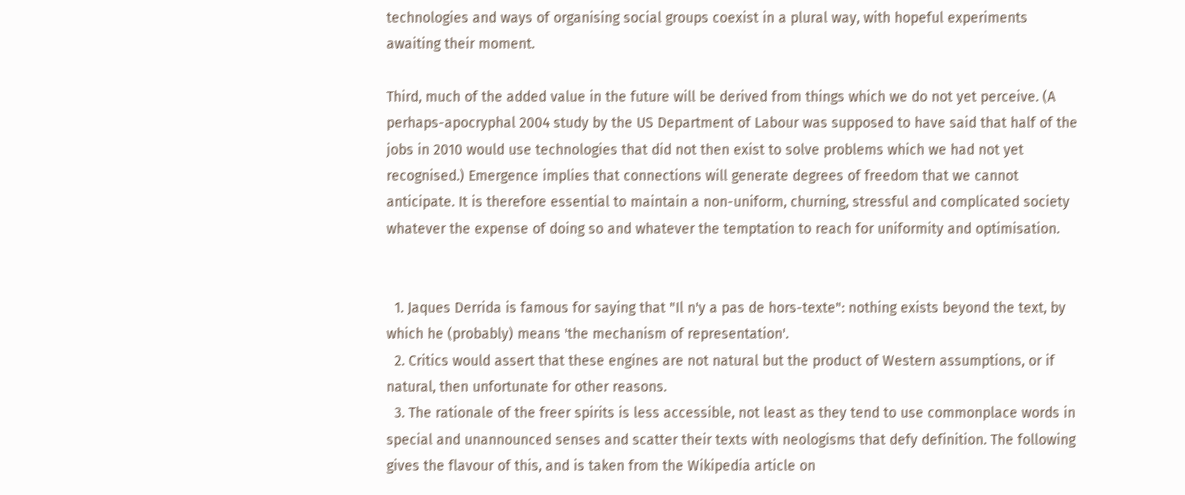technologies and ways of organising social groups coexist in a plural way, with hopeful experiments awaiting their moment.

Third, much of the added value in the future will be derived from things which we do not yet perceive. (A perhaps-apocryphal 2004 study by the US Department of Labour was supposed to have said that half of the jobs in 2010 would use technologies that did not then exist to solve problems which we had not yet recognised.) Emergence implies that connections will generate degrees of freedom that we cannot anticipate. It is therefore essential to maintain a non-uniform, churning, stressful and complicated society whatever the expense of doing so and whatever the temptation to reach for uniformity and optimisation.


  1. Jaques Derrida is famous for saying that "Il n'y a pas de hors-texte": nothing exists beyond the text, by which he (probably) means 'the mechanism of representation'.
  2. Critics would assert that these engines are not natural but the product of Western assumptions, or if natural, then unfortunate for other reasons.
  3. The rationale of the freer spirits is less accessible, not least as they tend to use commonplace words in special and unannounced senses and scatter their texts with neologisms that defy definition. The following gives the flavour of this, and is taken from the Wikipedia article on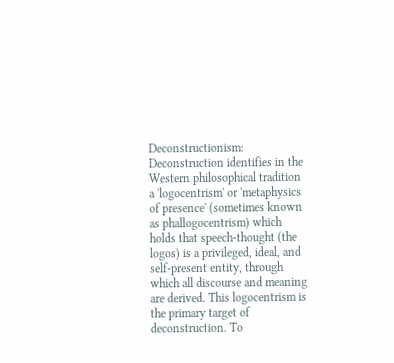Deconstructionism: Deconstruction identifies in the Western philosophical tradition a 'logocentrism' or 'metaphysics of presence' (sometimes known as phallogocentrism) which holds that speech-thought (the logos) is a privileged, ideal, and self-present entity, through which all discourse and meaning are derived. This logocentrism is the primary target of deconstruction. To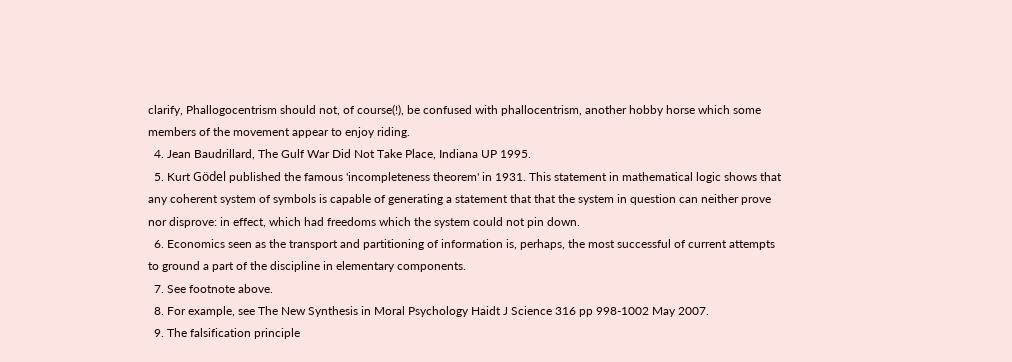clarify, Phallogocentrism should not, of course(!), be confused with phallocentrism, another hobby horse which some members of the movement appear to enjoy riding.
  4. Jean Baudrillard, The Gulf War Did Not Take Place, Indiana UP 1995.
  5. Kurt Gödel published the famous 'incompleteness theorem' in 1931. This statement in mathematical logic shows that any coherent system of symbols is capable of generating a statement that that the system in question can neither prove nor disprove: in effect, which had freedoms which the system could not pin down.
  6. Economics seen as the transport and partitioning of information is, perhaps, the most successful of current attempts to ground a part of the discipline in elementary components.
  7. See footnote above.
  8. For example, see The New Synthesis in Moral Psychology Haidt J Science 316 pp 998-1002 May 2007.
  9. The falsification principle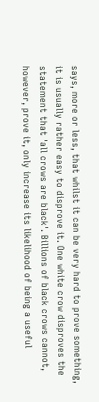says, more or less, that whilst it can be very hard to prove something, it is usually rather easy to disprove it. One white crow disproves the statement that 'all crows are black'. Billions of black crows cannot, however, prove it, only increase its likelihood of being a useful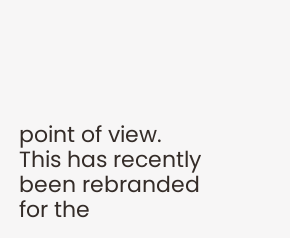point of view. This has recently been rebranded for the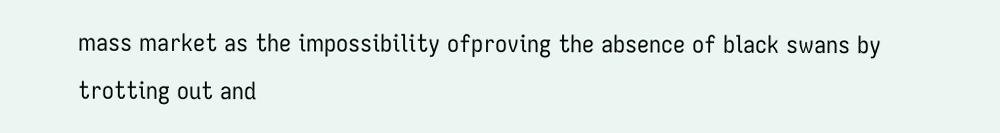mass market as the impossibility ofproving the absence of black swans by trotting out and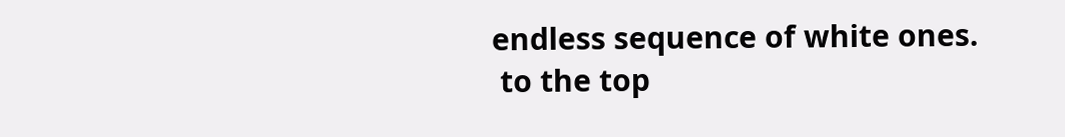endless sequence of white ones.
 to the top